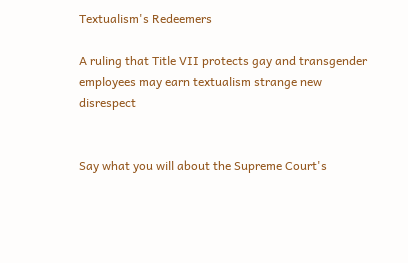Textualism's Redeemers

A ruling that Title VII protects gay and transgender employees may earn textualism strange new disrespect


Say what you will about the Supreme Court's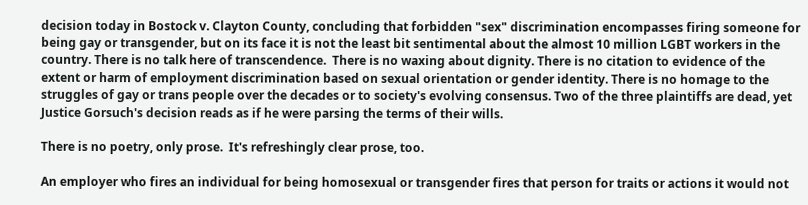decision today in Bostock v. Clayton County, concluding that forbidden "sex" discrimination encompasses firing someone for being gay or transgender, but on its face it is not the least bit sentimental about the almost 10 million LGBT workers in the country. There is no talk here of transcendence.  There is no waxing about dignity. There is no citation to evidence of the extent or harm of employment discrimination based on sexual orientation or gender identity. There is no homage to the struggles of gay or trans people over the decades or to society's evolving consensus. Two of the three plaintiffs are dead, yet Justice Gorsuch's decision reads as if he were parsing the terms of their wills.

There is no poetry, only prose.  It's refreshingly clear prose, too.

An employer who fires an individual for being homosexual or transgender fires that person for traits or actions it would not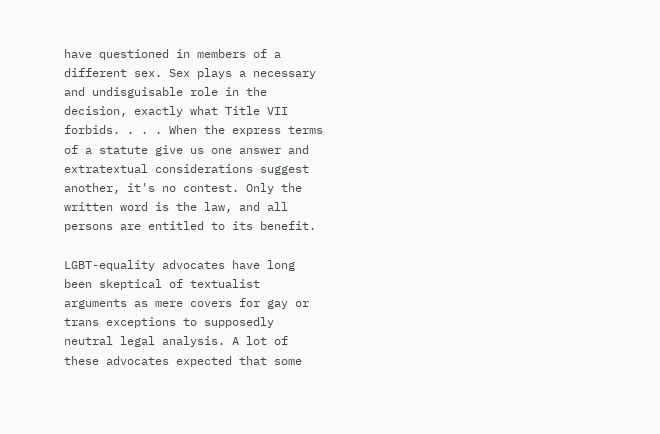have questioned in members of a different sex. Sex plays a necessary and undisguisable role in the decision, exactly what Title VII forbids. . . . When the express terms of a statute give us one answer and extratextual considerations suggest another, it's no contest. Only the written word is the law, and all persons are entitled to its benefit.

LGBT-equality advocates have long been skeptical of textualist arguments as mere covers for gay or trans exceptions to supposedly neutral legal analysis. A lot of these advocates expected that some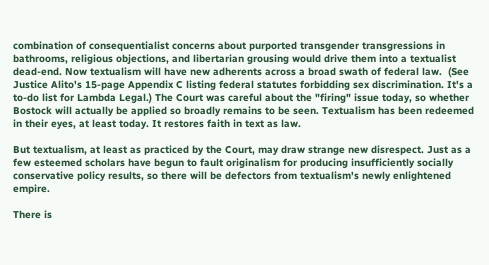combination of consequentialist concerns about purported transgender transgressions in bathrooms, religious objections, and libertarian grousing would drive them into a textualist dead-end. Now textualism will have new adherents across a broad swath of federal law.  (See Justice Alito's 15-page Appendix C listing federal statutes forbidding sex discrimination. It's a to-do list for Lambda Legal.) The Court was careful about the "firing" issue today, so whether Bostock will actually be applied so broadly remains to be seen. Textualism has been redeemed in their eyes, at least today. It restores faith in text as law.

But textualism, at least as practiced by the Court, may draw strange new disrespect. Just as a few esteemed scholars have begun to fault originalism for producing insufficiently socially conservative policy results, so there will be defectors from textualism's newly enlightened empire.

There is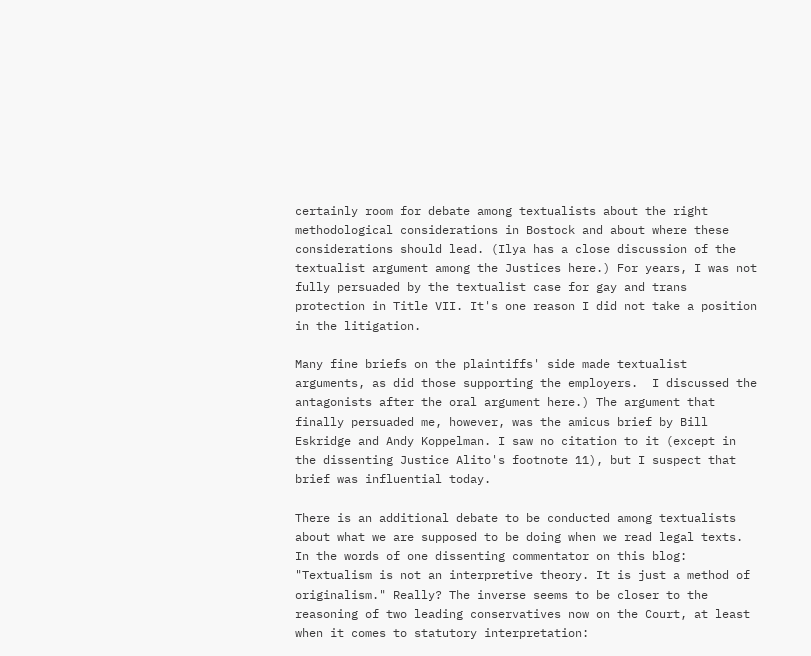certainly room for debate among textualists about the right methodological considerations in Bostock and about where these considerations should lead. (Ilya has a close discussion of the textualist argument among the Justices here.) For years, I was not fully persuaded by the textualist case for gay and trans protection in Title VII. It's one reason I did not take a position in the litigation.

Many fine briefs on the plaintiffs' side made textualist arguments, as did those supporting the employers.  I discussed the antagonists after the oral argument here.) The argument that finally persuaded me, however, was the amicus brief by Bill Eskridge and Andy Koppelman. I saw no citation to it (except in the dissenting Justice Alito's footnote 11), but I suspect that brief was influential today.

There is an additional debate to be conducted among textualists about what we are supposed to be doing when we read legal texts. In the words of one dissenting commentator on this blog: "Textualism is not an interpretive theory. It is just a method of originalism." Really? The inverse seems to be closer to the reasoning of two leading conservatives now on the Court, at least when it comes to statutory interpretation: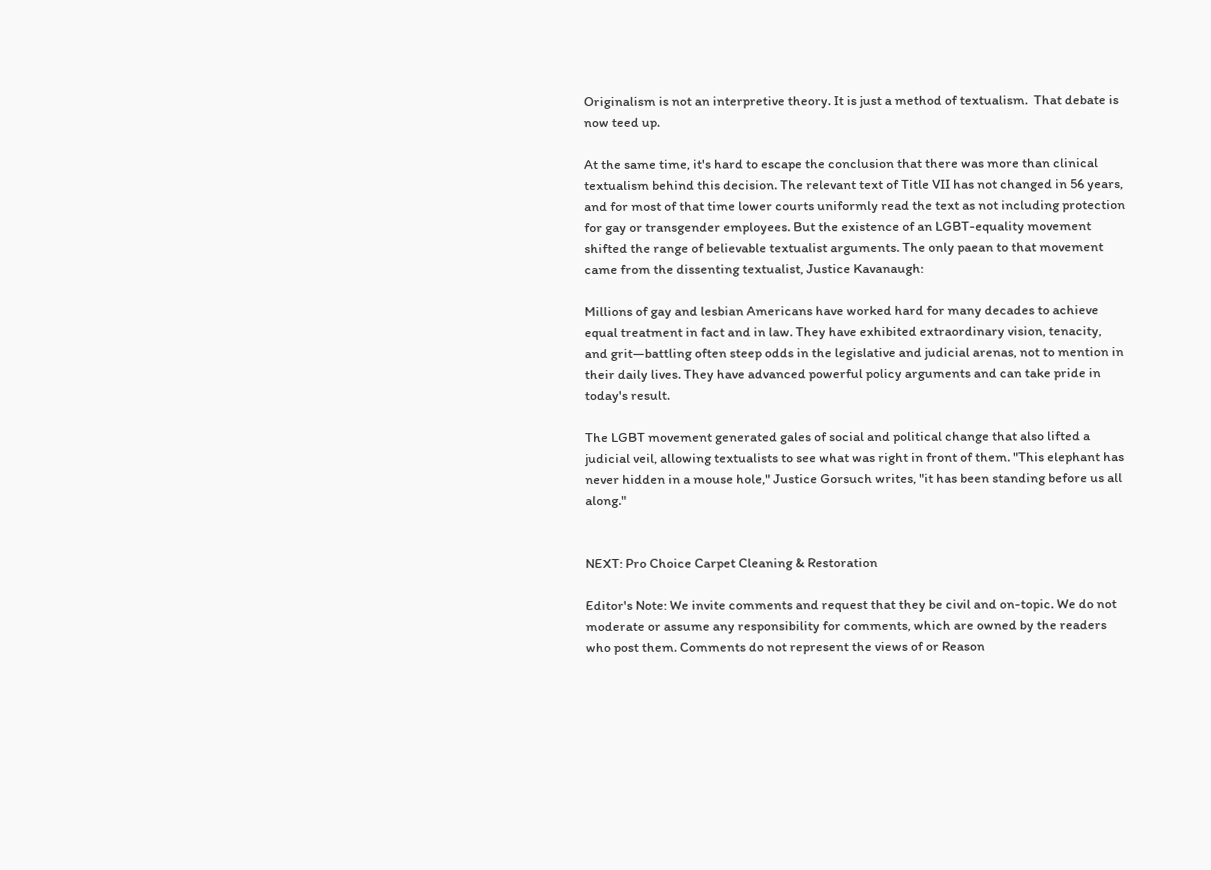Originalism is not an interpretive theory. It is just a method of textualism.  That debate is now teed up.

At the same time, it's hard to escape the conclusion that there was more than clinical textualism behind this decision. The relevant text of Title VII has not changed in 56 years, and for most of that time lower courts uniformly read the text as not including protection for gay or transgender employees. But the existence of an LGBT-equality movement shifted the range of believable textualist arguments. The only paean to that movement came from the dissenting textualist, Justice Kavanaugh:

Millions of gay and lesbian Americans have worked hard for many decades to achieve equal treatment in fact and in law. They have exhibited extraordinary vision, tenacity, and grit—battling often steep odds in the legislative and judicial arenas, not to mention in their daily lives. They have advanced powerful policy arguments and can take pride in today's result.

The LGBT movement generated gales of social and political change that also lifted a judicial veil, allowing textualists to see what was right in front of them. "This elephant has never hidden in a mouse hole," Justice Gorsuch writes, "it has been standing before us all along."


NEXT: Pro Choice Carpet Cleaning & Restoration

Editor's Note: We invite comments and request that they be civil and on-topic. We do not moderate or assume any responsibility for comments, which are owned by the readers who post them. Comments do not represent the views of or Reason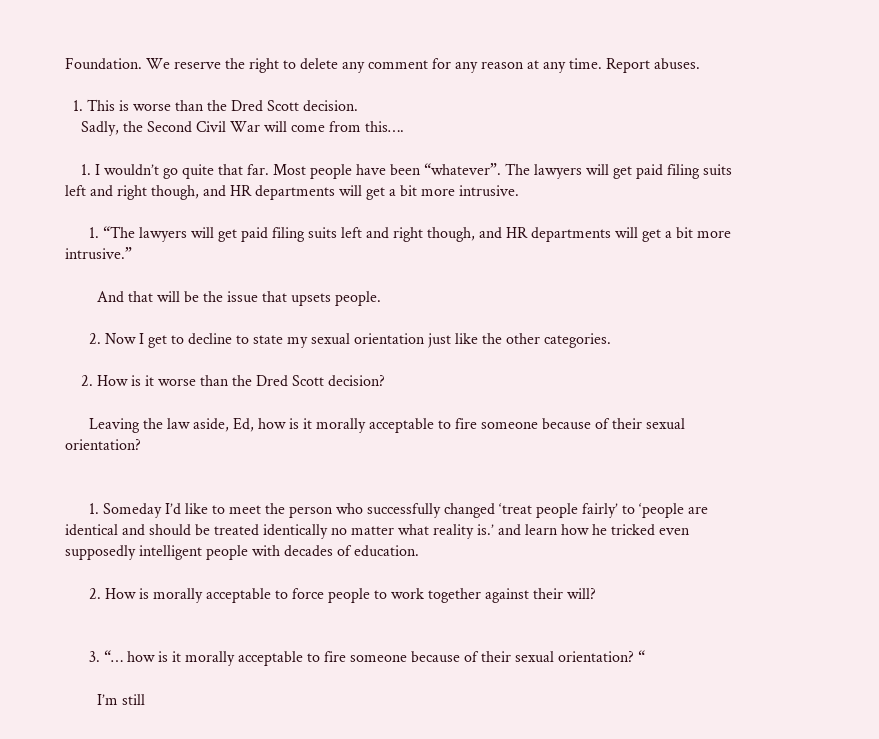Foundation. We reserve the right to delete any comment for any reason at any time. Report abuses.

  1. This is worse than the Dred Scott decision.
    Sadly, the Second Civil War will come from this….

    1. I wouldn’t go quite that far. Most people have been “whatever”. The lawyers will get paid filing suits left and right though, and HR departments will get a bit more intrusive.

      1. “The lawyers will get paid filing suits left and right though, and HR departments will get a bit more intrusive.”

        And that will be the issue that upsets people.

      2. Now I get to decline to state my sexual orientation just like the other categories.

    2. How is it worse than the Dred Scott decision?

      Leaving the law aside, Ed, how is it morally acceptable to fire someone because of their sexual orientation?


      1. Someday I’d like to meet the person who successfully changed ‘treat people fairly’ to ‘people are identical and should be treated identically no matter what reality is.’ and learn how he tricked even supposedly intelligent people with decades of education.

      2. How is morally acceptable to force people to work together against their will?


      3. “… how is it morally acceptable to fire someone because of their sexual orientation? “

        I’m still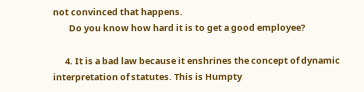not convinced that happens.
        Do you know how hard it is to get a good employee?

      4. It is a bad law because it enshrines the concept of dynamic interpretation of statutes. This is Humpty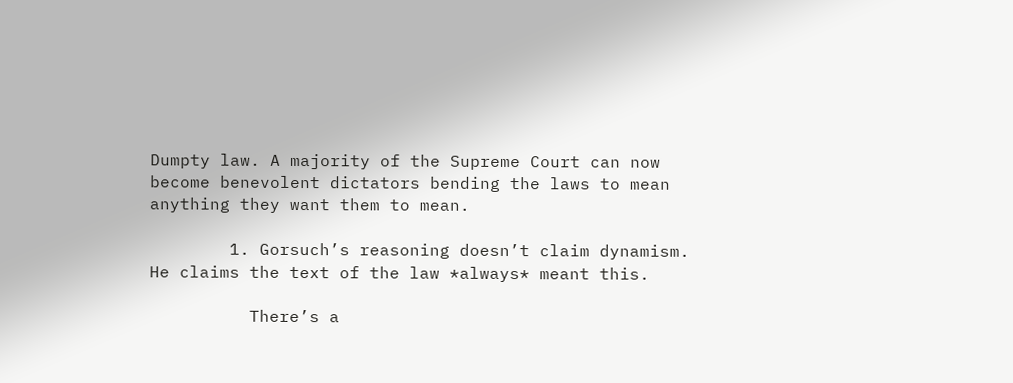Dumpty law. A majority of the Supreme Court can now become benevolent dictators bending the laws to mean anything they want them to mean.

        1. Gorsuch’s reasoning doesn’t claim dynamism. He claims the text of the law *always* meant this.

          There’s a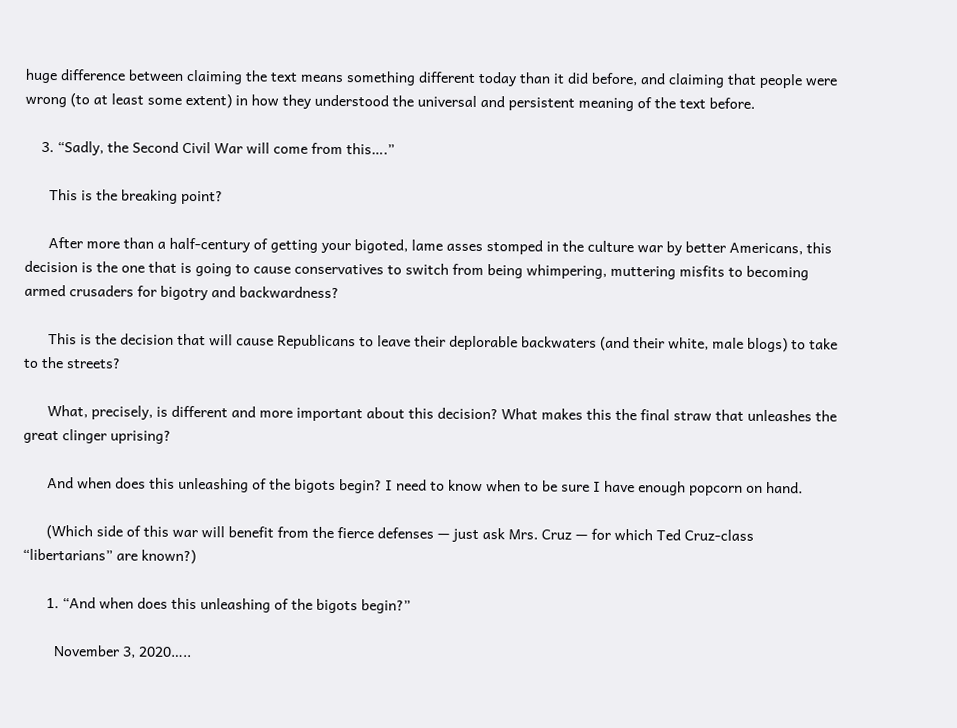huge difference between claiming the text means something different today than it did before, and claiming that people were wrong (to at least some extent) in how they understood the universal and persistent meaning of the text before.

    3. “Sadly, the Second Civil War will come from this….”

      This is the breaking point?

      After more than a half-century of getting your bigoted, lame asses stomped in the culture war by better Americans, this decision is the one that is going to cause conservatives to switch from being whimpering, muttering misfits to becoming armed crusaders for bigotry and backwardness?

      This is the decision that will cause Republicans to leave their deplorable backwaters (and their white, male blogs) to take to the streets?

      What, precisely, is different and more important about this decision? What makes this the final straw that unleashes the great clinger uprising?

      And when does this unleashing of the bigots begin? I need to know when to be sure I have enough popcorn on hand.

      (Which side of this war will benefit from the fierce defenses — just ask Mrs. Cruz — for which Ted Cruz-class “libertarians” are known?)

      1. “And when does this unleashing of the bigots begin?”

        November 3, 2020…..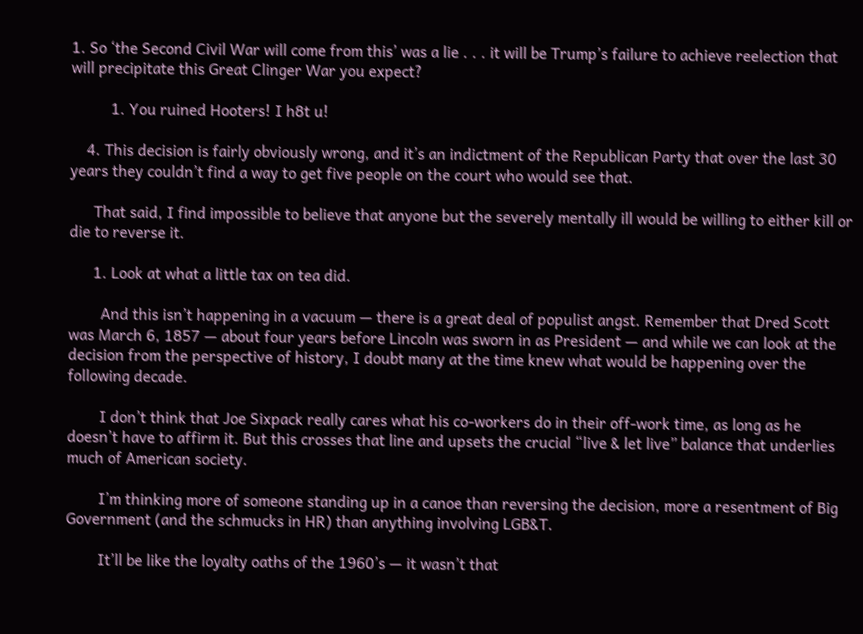1. So ‘the Second Civil War will come from this’ was a lie . . . it will be Trump’s failure to achieve reelection that will precipitate this Great Clinger War you expect?

          1. You ruined Hooters! I h8t u!

    4. This decision is fairly obviously wrong, and it’s an indictment of the Republican Party that over the last 30 years they couldn’t find a way to get five people on the court who would see that.

      That said, I find impossible to believe that anyone but the severely mentally ill would be willing to either kill or die to reverse it.

      1. Look at what a little tax on tea did.

        And this isn’t happening in a vacuum — there is a great deal of populist angst. Remember that Dred Scott was March 6, 1857 — about four years before Lincoln was sworn in as President — and while we can look at the decision from the perspective of history, I doubt many at the time knew what would be happening over the following decade.

        I don’t think that Joe Sixpack really cares what his co-workers do in their off-work time, as long as he doesn’t have to affirm it. But this crosses that line and upsets the crucial “live & let live” balance that underlies much of American society.

        I’m thinking more of someone standing up in a canoe than reversing the decision, more a resentment of Big Government (and the schmucks in HR) than anything involving LGB&T.

        It’ll be like the loyalty oaths of the 1960’s — it wasn’t that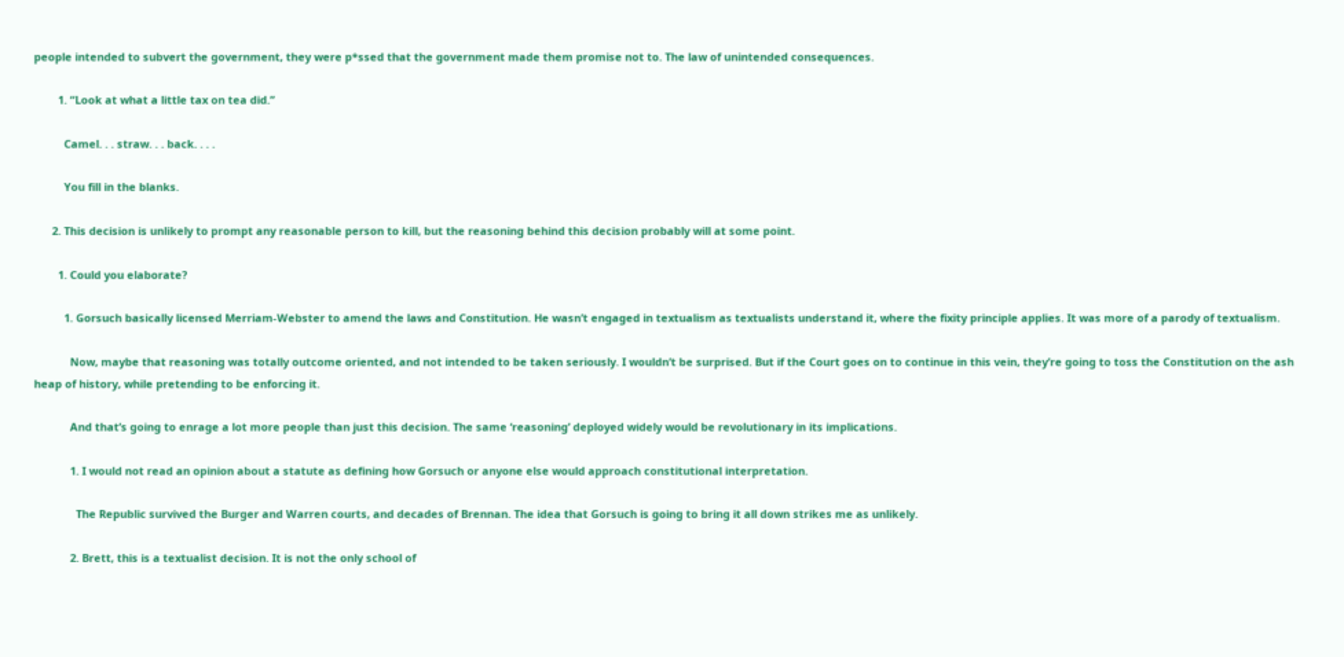people intended to subvert the government, they were p*ssed that the government made them promise not to. The law of unintended consequences.

        1. “Look at what a little tax on tea did.”

          Camel. . . straw. . . back. . . .

          You fill in the blanks.

      2. This decision is unlikely to prompt any reasonable person to kill, but the reasoning behind this decision probably will at some point.

        1. Could you elaborate?

          1. Gorsuch basically licensed Merriam-Webster to amend the laws and Constitution. He wasn’t engaged in textualism as textualists understand it, where the fixity principle applies. It was more of a parody of textualism.

            Now, maybe that reasoning was totally outcome oriented, and not intended to be taken seriously. I wouldn’t be surprised. But if the Court goes on to continue in this vein, they’re going to toss the Constitution on the ash heap of history, while pretending to be enforcing it.

            And that’s going to enrage a lot more people than just this decision. The same ‘reasoning’ deployed widely would be revolutionary in its implications.

            1. I would not read an opinion about a statute as defining how Gorsuch or anyone else would approach constitutional interpretation.

              The Republic survived the Burger and Warren courts, and decades of Brennan. The idea that Gorsuch is going to bring it all down strikes me as unlikely.

            2. Brett, this is a textualist decision. It is not the only school of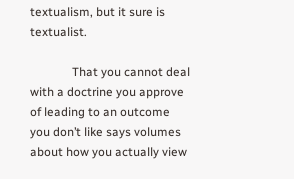textualism, but it sure is textualist.

              That you cannot deal with a doctrine you approve of leading to an outcome you don’t like says volumes about how you actually view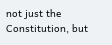not just the Constitution, but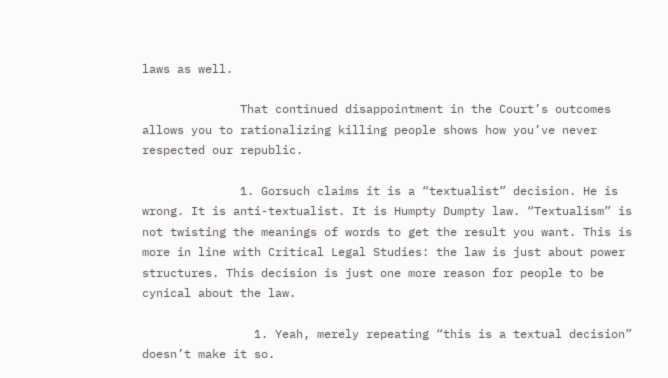laws as well.

              That continued disappointment in the Court’s outcomes allows you to rationalizing killing people shows how you’ve never respected our republic.

              1. Gorsuch claims it is a “textualist” decision. He is wrong. It is anti-textualist. It is Humpty Dumpty law. “Textualism” is not twisting the meanings of words to get the result you want. This is more in line with Critical Legal Studies: the law is just about power structures. This decision is just one more reason for people to be cynical about the law.

                1. Yeah, merely repeating “this is a textual decision” doesn’t make it so.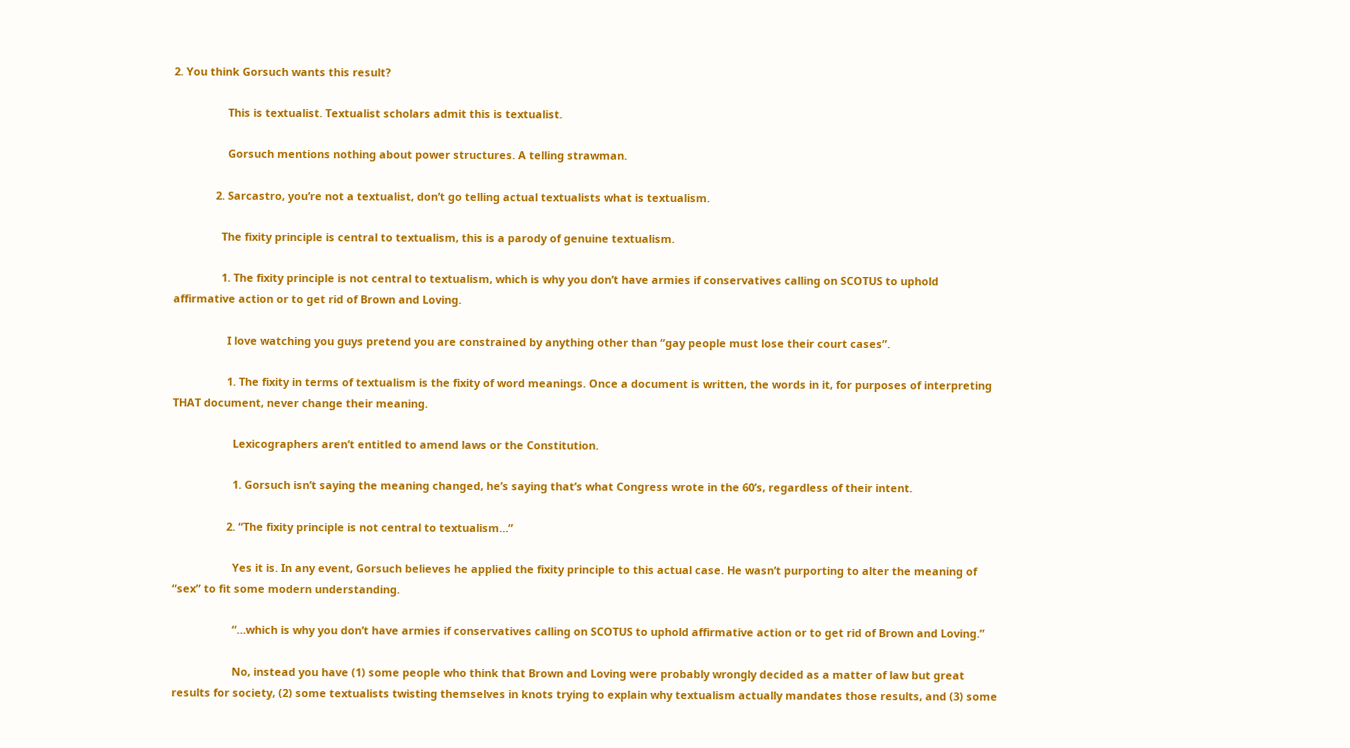2. You think Gorsuch wants this result?

                  This is textualist. Textualist scholars admit this is textualist.

                  Gorsuch mentions nothing about power structures. A telling strawman.

              2. Sarcastro, you’re not a textualist, don’t go telling actual textualists what is textualism.

                The fixity principle is central to textualism, this is a parody of genuine textualism.

                1. The fixity principle is not central to textualism, which is why you don’t have armies if conservatives calling on SCOTUS to uphold affirmative action or to get rid of Brown and Loving.

                  I love watching you guys pretend you are constrained by anything other than “gay people must lose their court cases”.

                  1. The fixity in terms of textualism is the fixity of word meanings. Once a document is written, the words in it, for purposes of interpreting THAT document, never change their meaning.

                    Lexicographers aren’t entitled to amend laws or the Constitution.

                    1. Gorsuch isn’t saying the meaning changed, he’s saying that’s what Congress wrote in the 60’s, regardless of their intent.

                  2. “The fixity principle is not central to textualism…”

                    Yes it is. In any event, Gorsuch believes he applied the fixity principle to this actual case. He wasn’t purporting to alter the meaning of “sex” to fit some modern understanding.

                    “…which is why you don’t have armies if conservatives calling on SCOTUS to uphold affirmative action or to get rid of Brown and Loving.”

                    No, instead you have (1) some people who think that Brown and Loving were probably wrongly decided as a matter of law but great results for society, (2) some textualists twisting themselves in knots trying to explain why textualism actually mandates those results, and (3) some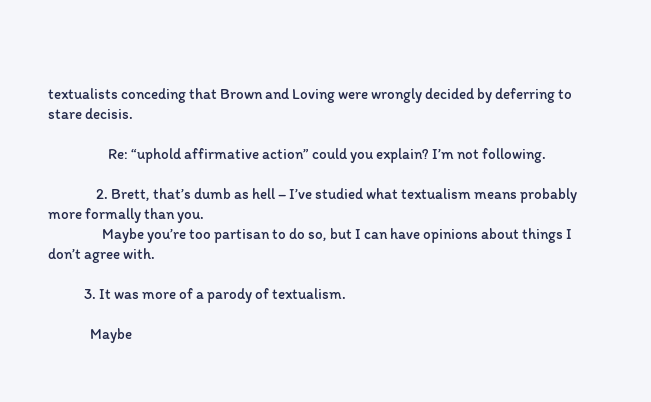textualists conceding that Brown and Loving were wrongly decided by deferring to stare decisis.

                    Re: “uphold affirmative action” could you explain? I’m not following.

                2. Brett, that’s dumb as hell – I’ve studied what textualism means probably more formally than you.
                  Maybe you’re too partisan to do so, but I can have opinions about things I don’t agree with.

            3. It was more of a parody of textualism.

              Maybe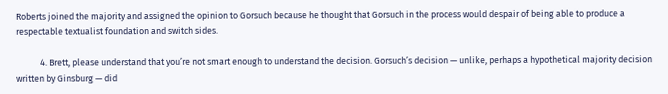Roberts joined the majority and assigned the opinion to Gorsuch because he thought that Gorsuch in the process would despair of being able to produce a respectable textualist foundation and switch sides.

            4. Brett, please understand that you’re not smart enough to understand the decision. Gorsuch’s decision — unlike, perhaps a hypothetical majority decision written by Ginsburg — did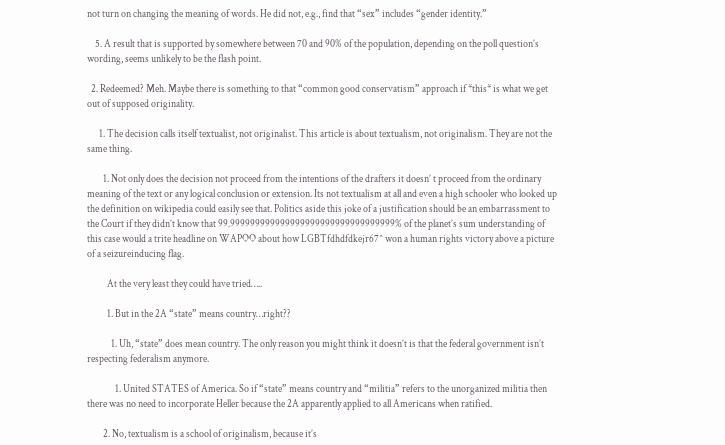not turn on changing the meaning of words. He did not, e.g., find that “sex” includes “gender identity.”

    5. A result that is supported by somewhere between 70 and 90% of the population, depending on the poll question’s wording, seems unlikely to be the flash point.

  2. Redeemed? Meh. Maybe there is something to that “common good conservatism” approach if *this* is what we get out of supposed originality.

      1. The decision calls itself textualist, not originalist. This article is about textualism, not originalism. They are not the same thing.

        1. Not only does the decision not proceed from the intentions of the drafters it doesn’ t proceed from the ordinary meaning of the text or any logical conclusion or extension. Its not textualism at all and even a high schooler who looked up the definition on wikipedia could easily see that. Politics aside this joke of a justification should be an embarrassment to the Court if they didn’t know that 99.999999999999999999999999999999999% of the planet’s sum understanding of this case would a trite headline on WAPOO about how LGBTfdhdfdkejr67^ won a human rights victory above a picture of a seizureinducing flag.

          At the very least they could have tried…..

          1. But in the 2A “state” means country…right??

            1. Uh, “state” does mean country. The only reason you might think it doesn’t is that the federal government isn’t respecting federalism anymore.

              1. United STATES of America. So if “state” means country and “militia” refers to the unorganized militia then there was no need to incorporate Heller because the 2A apparently applied to all Americans when ratified.

        2. No, textualism is a school of originalism, because it’s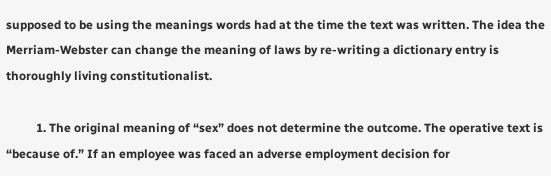supposed to be using the meanings words had at the time the text was written. The idea the Merriam-Webster can change the meaning of laws by re-writing a dictionary entry is thoroughly living constitutionalist.

          1. The original meaning of “sex” does not determine the outcome. The operative text is “because of.” If an employee was faced an adverse employment decision for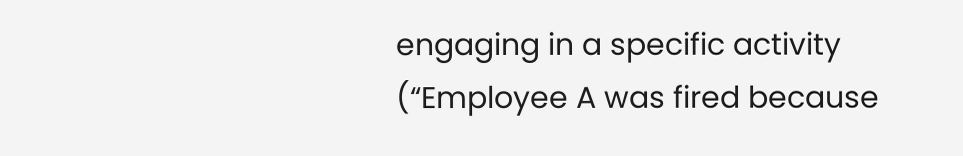engaging in a specific activity (“Employee A was fired because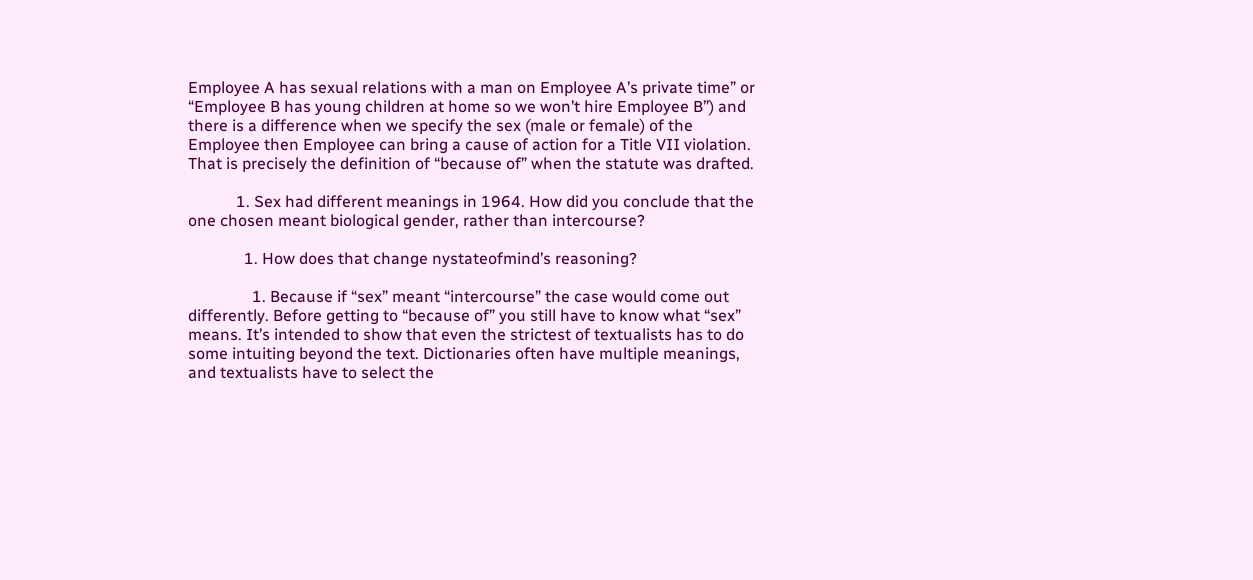Employee A has sexual relations with a man on Employee A’s private time” or “Employee B has young children at home so we won’t hire Employee B”) and there is a difference when we specify the sex (male or female) of the Employee then Employee can bring a cause of action for a Title VII violation. That is precisely the definition of “because of” when the statute was drafted.

            1. Sex had different meanings in 1964. How did you conclude that the one chosen meant biological gender, rather than intercourse?

              1. How does that change nystateofmind’s reasoning?

                1. Because if “sex” meant “intercourse” the case would come out differently. Before getting to “because of” you still have to know what “sex” means. It’s intended to show that even the strictest of textualists has to do some intuiting beyond the text. Dictionaries often have multiple meanings, and textualists have to select the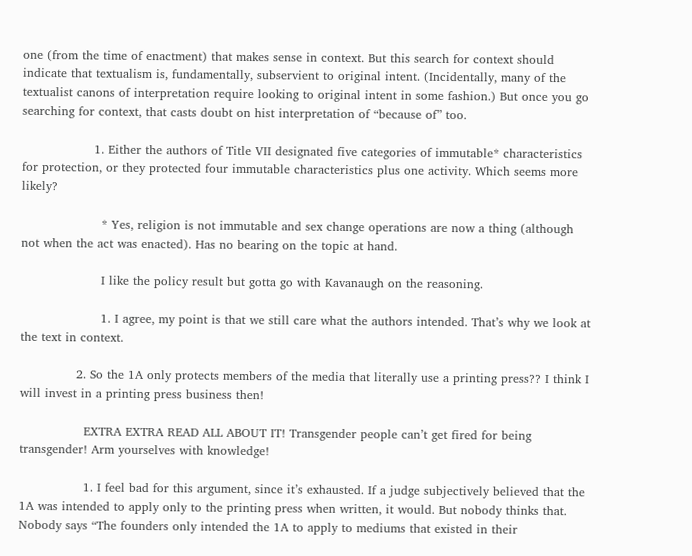one (from the time of enactment) that makes sense in context. But this search for context should indicate that textualism is, fundamentally, subservient to original intent. (Incidentally, many of the textualist canons of interpretation require looking to original intent in some fashion.) But once you go searching for context, that casts doubt on hist interpretation of “because of” too.

                  1. Either the authors of Title VII designated five categories of immutable* characteristics for protection, or they protected four immutable characteristics plus one activity. Which seems more likely?

                    * Yes, religion is not immutable and sex change operations are now a thing (although not when the act was enacted). Has no bearing on the topic at hand.

                    I like the policy result but gotta go with Kavanaugh on the reasoning.

                    1. I agree, my point is that we still care what the authors intended. That’s why we look at the text in context.

              2. So the 1A only protects members of the media that literally use a printing press?? I think I will invest in a printing press business then!

                EXTRA EXTRA READ ALL ABOUT IT! Transgender people can’t get fired for being transgender! Arm yourselves with knowledge!

                1. I feel bad for this argument, since it’s exhausted. If a judge subjectively believed that the 1A was intended to apply only to the printing press when written, it would. But nobody thinks that. Nobody says “The founders only intended the 1A to apply to mediums that existed in their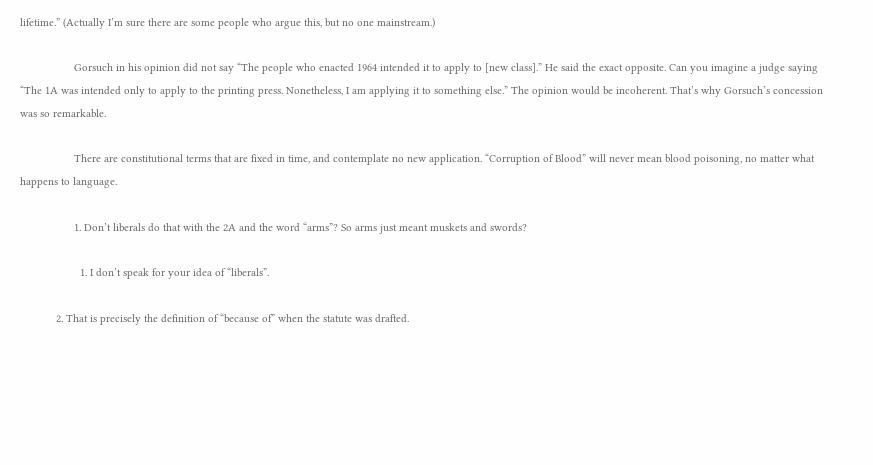lifetime.” (Actually I’m sure there are some people who argue this, but no one mainstream.)

                  Gorsuch in his opinion did not say “The people who enacted 1964 intended it to apply to [new class].” He said the exact opposite. Can you imagine a judge saying “The 1A was intended only to apply to the printing press. Nonetheless, I am applying it to something else.” The opinion would be incoherent. That’s why Gorsuch’s concession was so remarkable.

                  There are constitutional terms that are fixed in time, and contemplate no new application. “Corruption of Blood” will never mean blood poisoning, no matter what happens to language.

                  1. Don’t liberals do that with the 2A and the word “arms”? So arms just meant muskets and swords?

                    1. I don’t speak for your idea of “liberals”.

            2. That is precisely the definition of “because of” when the statute was drafted.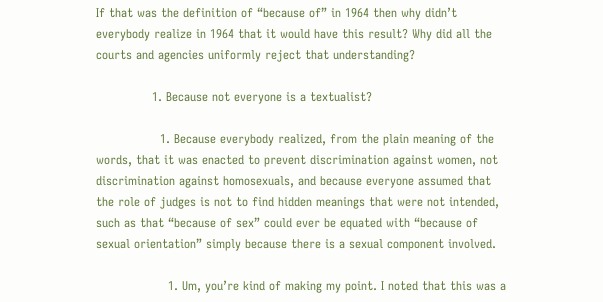If that was the definition of “because of” in 1964 then why didn’t everybody realize in 1964 that it would have this result? Why did all the courts and agencies uniformly reject that understanding?

              1. Because not everyone is a textualist?

                1. Because everybody realized, from the plain meaning of the words, that it was enacted to prevent discrimination against women, not discrimination against homosexuals, and because everyone assumed that the role of judges is not to find hidden meanings that were not intended, such as that “because of sex” could ever be equated with “because of sexual orientation” simply because there is a sexual component involved.

                  1. Um, you’re kind of making my point. I noted that this was a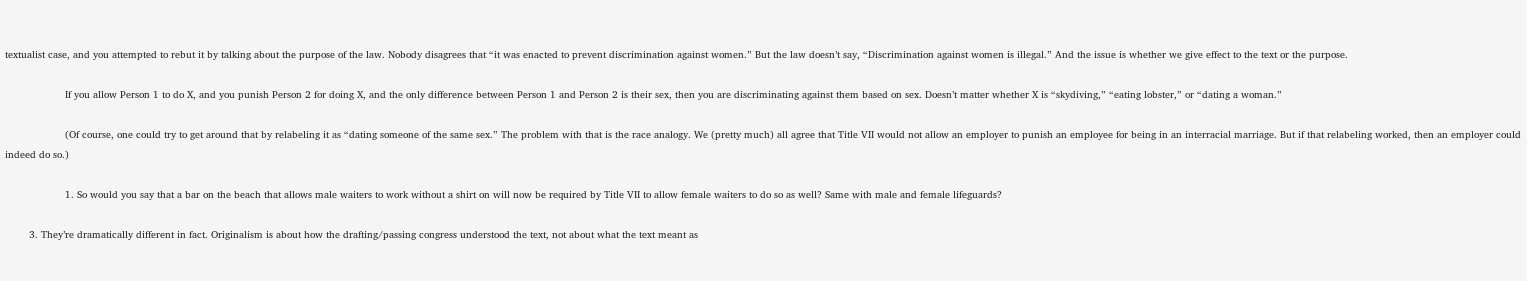textualist case, and you attempted to rebut it by talking about the purpose of the law. Nobody disagrees that “it was enacted to prevent discrimination against women.” But the law doesn’t say, “Discrimination against women is illegal.” And the issue is whether we give effect to the text or the purpose.

                    If you allow Person 1 to do X, and you punish Person 2 for doing X, and the only difference between Person 1 and Person 2 is their sex, then you are discriminating against them based on sex. Doesn’t matter whether X is “skydiving,” “eating lobster,” or “dating a woman.”

                    (Of course, one could try to get around that by relabeling it as “dating someone of the same sex.” The problem with that is the race analogy. We (pretty much) all agree that Title VII would not allow an employer to punish an employee for being in an interracial marriage. But if that relabeling worked, then an employer could indeed do so.)

                    1. So would you say that a bar on the beach that allows male waiters to work without a shirt on will now be required by Title VII to allow female waiters to do so as well? Same with male and female lifeguards?

        3. They’re dramatically different in fact. Originalism is about how the drafting/passing congress understood the text, not about what the text meant as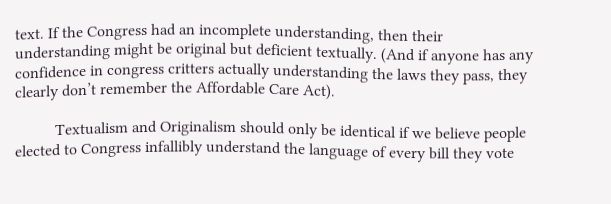text. If the Congress had an incomplete understanding, then their understanding might be original but deficient textually. (And if anyone has any confidence in congress critters actually understanding the laws they pass, they clearly don’t remember the Affordable Care Act).

          Textualism and Originalism should only be identical if we believe people elected to Congress infallibly understand the language of every bill they vote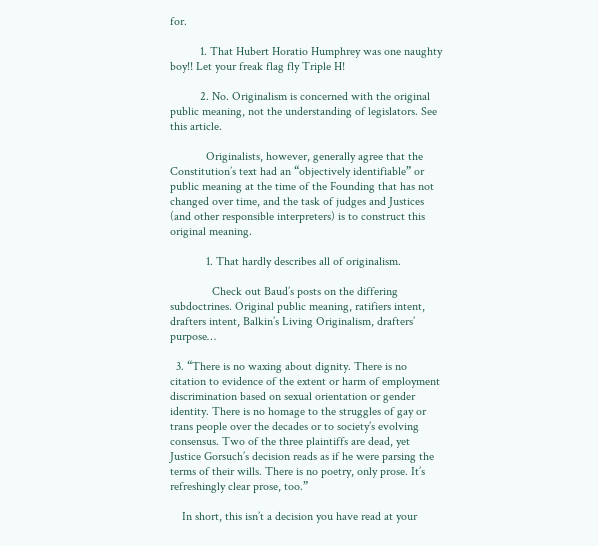for.

          1. That Hubert Horatio Humphrey was one naughty boy!! Let your freak flag fly Triple H!

          2. No. Originalism is concerned with the original public meaning, not the understanding of legislators. See this article.

            Originalists, however, generally agree that the Constitution’s text had an “objectively identifiable” or public meaning at the time of the Founding that has not changed over time, and the task of judges and Justices (and other responsible interpreters) is to construct this original meaning.

            1. That hardly describes all of originalism.

              Check out Baud’s posts on the differing subdoctrines. Original public meaning, ratifiers intent, drafters intent, Balkin’s Living Originalism, drafters’ purpose…

  3. “There is no waxing about dignity. There is no citation to evidence of the extent or harm of employment discrimination based on sexual orientation or gender identity. There is no homage to the struggles of gay or trans people over the decades or to society’s evolving consensus. Two of the three plaintiffs are dead, yet Justice Gorsuch’s decision reads as if he were parsing the terms of their wills. There is no poetry, only prose. It’s refreshingly clear prose, too.”

    In short, this isn’t a decision you have read at your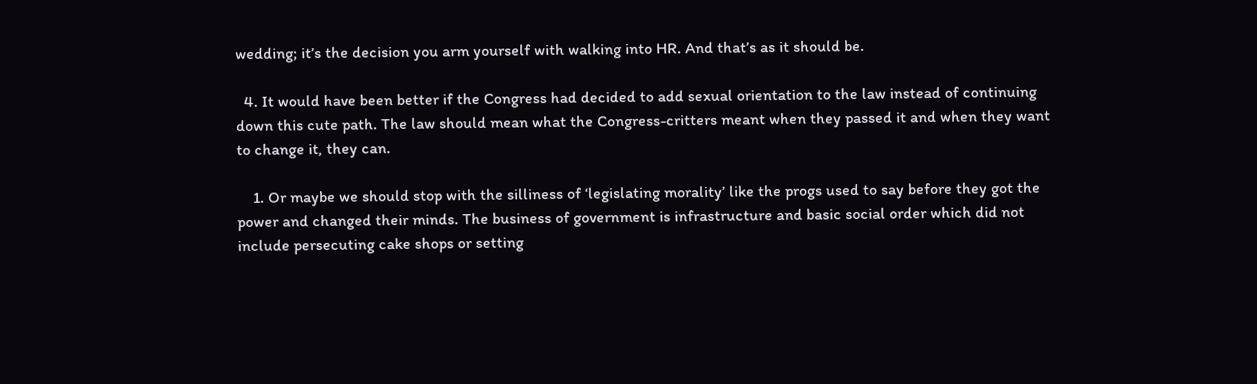wedding; it’s the decision you arm yourself with walking into HR. And that’s as it should be.

  4. It would have been better if the Congress had decided to add sexual orientation to the law instead of continuing down this cute path. The law should mean what the Congress-critters meant when they passed it and when they want to change it, they can.

    1. Or maybe we should stop with the silliness of ‘legislating morality’ like the progs used to say before they got the power and changed their minds. The business of government is infrastructure and basic social order which did not include persecuting cake shops or setting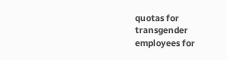quotas for transgender employees for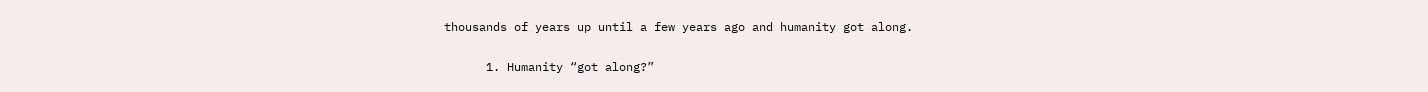thousands of years up until a few years ago and humanity got along.

      1. Humanity “got along?”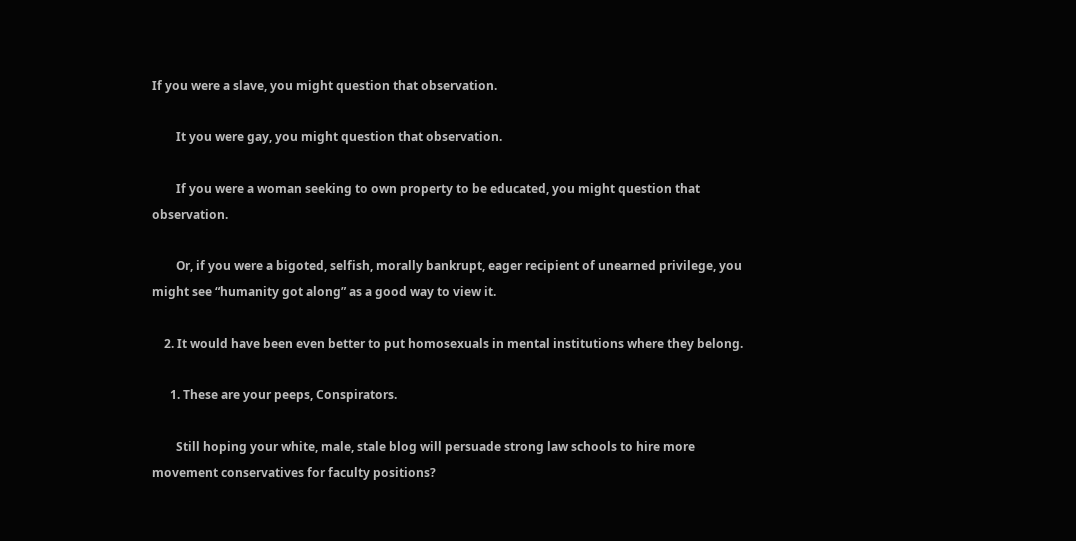If you were a slave, you might question that observation.

        It you were gay, you might question that observation.

        If you were a woman seeking to own property to be educated, you might question that observation.

        Or, if you were a bigoted, selfish, morally bankrupt, eager recipient of unearned privilege, you might see “humanity got along” as a good way to view it.

    2. It would have been even better to put homosexuals in mental institutions where they belong.

      1. These are your peeps, Conspirators.

        Still hoping your white, male, stale blog will persuade strong law schools to hire more movement conservatives for faculty positions?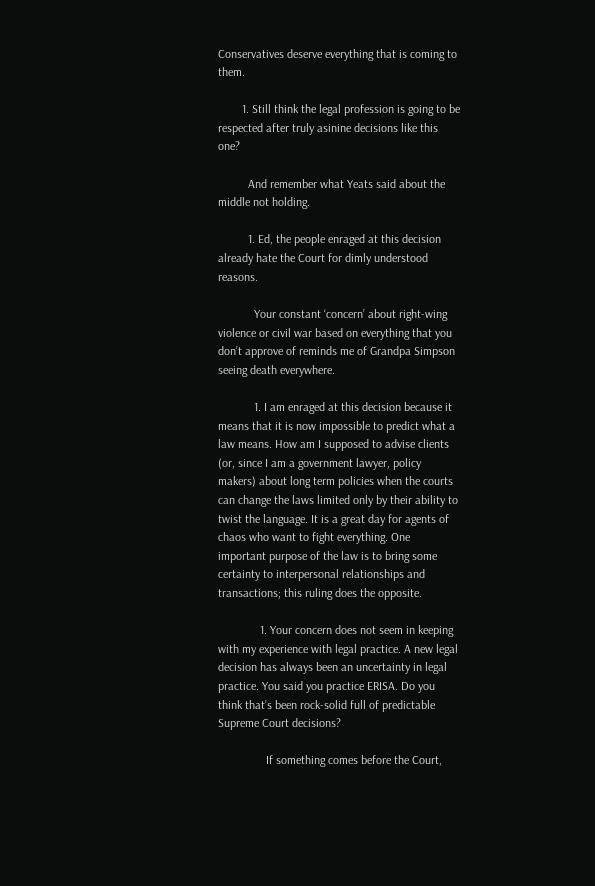Conservatives deserve everything that is coming to them.

        1. Still think the legal profession is going to be respected after truly asinine decisions like this one?

          And remember what Yeats said about the middle not holding.

          1. Ed, the people enraged at this decision already hate the Court for dimly understood reasons.

            Your constant ‘concern’ about right-wing violence or civil war based on everything that you don’t approve of reminds me of Grandpa Simpson seeing death everywhere.

            1. I am enraged at this decision because it means that it is now impossible to predict what a law means. How am I supposed to advise clients (or, since I am a government lawyer, policy makers) about long term policies when the courts can change the laws limited only by their ability to twist the language. It is a great day for agents of chaos who want to fight everything. One important purpose of the law is to bring some certainty to interpersonal relationships and transactions; this ruling does the opposite.

              1. Your concern does not seem in keeping with my experience with legal practice. A new legal decision has always been an uncertainty in legal practice. You said you practice ERISA. Do you think that’s been rock-solid full of predictable Supreme Court decisions?

                If something comes before the Court,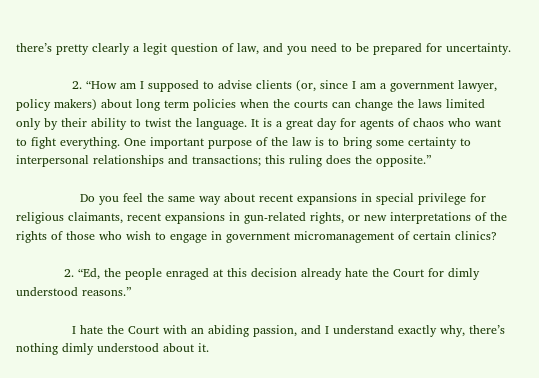there’s pretty clearly a legit question of law, and you need to be prepared for uncertainty.

              2. “How am I supposed to advise clients (or, since I am a government lawyer, policy makers) about long term policies when the courts can change the laws limited only by their ability to twist the language. It is a great day for agents of chaos who want to fight everything. One important purpose of the law is to bring some certainty to interpersonal relationships and transactions; this ruling does the opposite.”

                Do you feel the same way about recent expansions in special privilege for religious claimants, recent expansions in gun-related rights, or new interpretations of the rights of those who wish to engage in government micromanagement of certain clinics?

            2. “Ed, the people enraged at this decision already hate the Court for dimly understood reasons.”

              I hate the Court with an abiding passion, and I understand exactly why, there’s nothing dimly understood about it.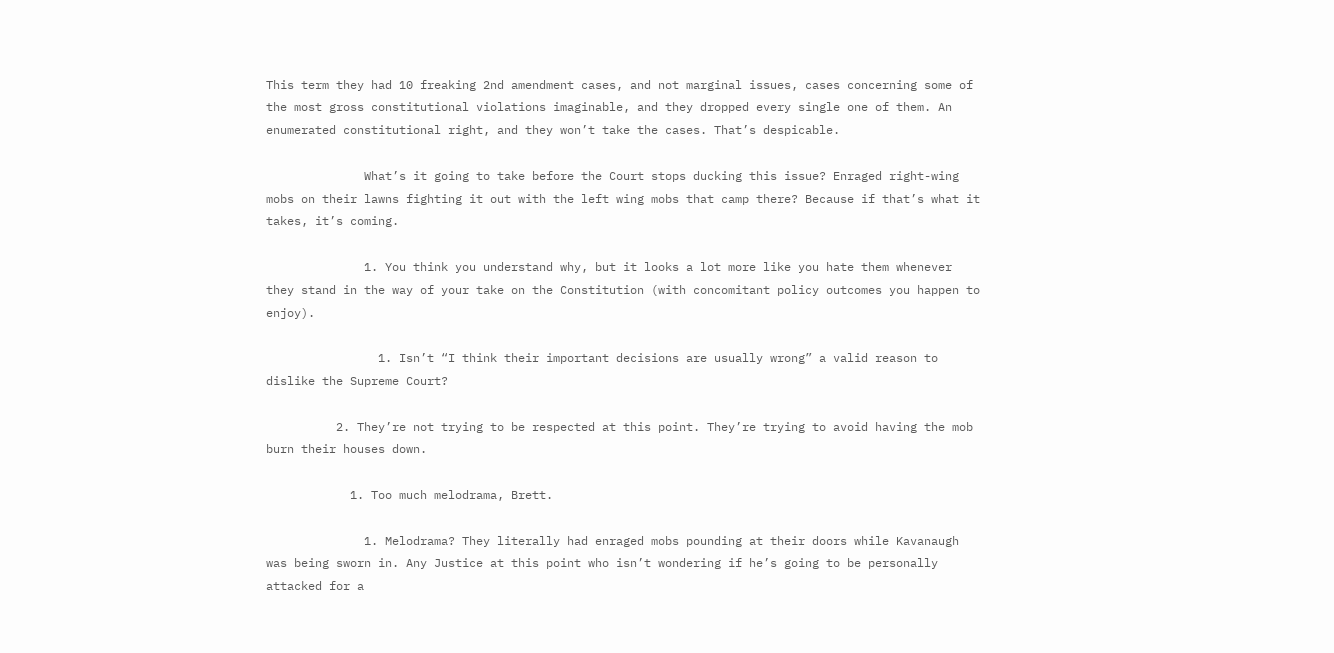This term they had 10 freaking 2nd amendment cases, and not marginal issues, cases concerning some of the most gross constitutional violations imaginable, and they dropped every single one of them. An enumerated constitutional right, and they won’t take the cases. That’s despicable.

              What’s it going to take before the Court stops ducking this issue? Enraged right-wing mobs on their lawns fighting it out with the left wing mobs that camp there? Because if that’s what it takes, it’s coming.

              1. You think you understand why, but it looks a lot more like you hate them whenever they stand in the way of your take on the Constitution (with concomitant policy outcomes you happen to enjoy).

                1. Isn’t “I think their important decisions are usually wrong” a valid reason to dislike the Supreme Court?

          2. They’re not trying to be respected at this point. They’re trying to avoid having the mob burn their houses down.

            1. Too much melodrama, Brett.

              1. Melodrama? They literally had enraged mobs pounding at their doors while Kavanaugh was being sworn in. Any Justice at this point who isn’t wondering if he’s going to be personally attacked for a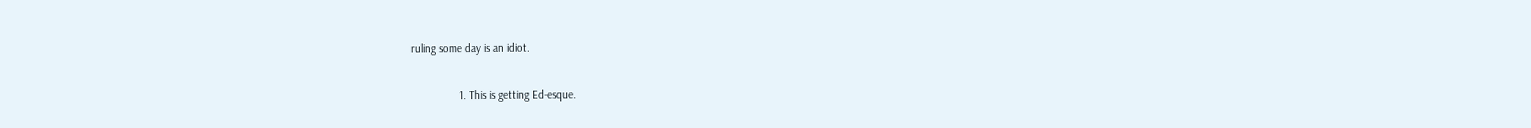ruling some day is an idiot.

                1. This is getting Ed-esque.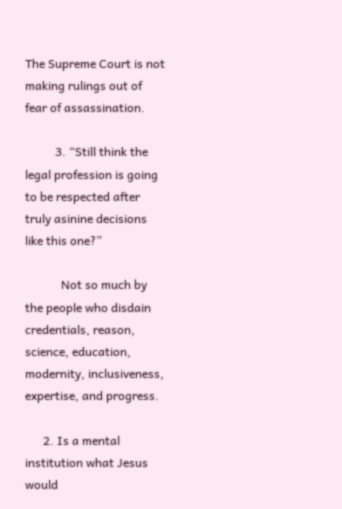The Supreme Court is not making rulings out of fear of assassination.

          3. “Still think the legal profession is going to be respected after truly asinine decisions like this one?”

            Not so much by the people who disdain credentials, reason, science, education, modernity, inclusiveness, expertise, and progress.

      2. Is a mental institution what Jesus would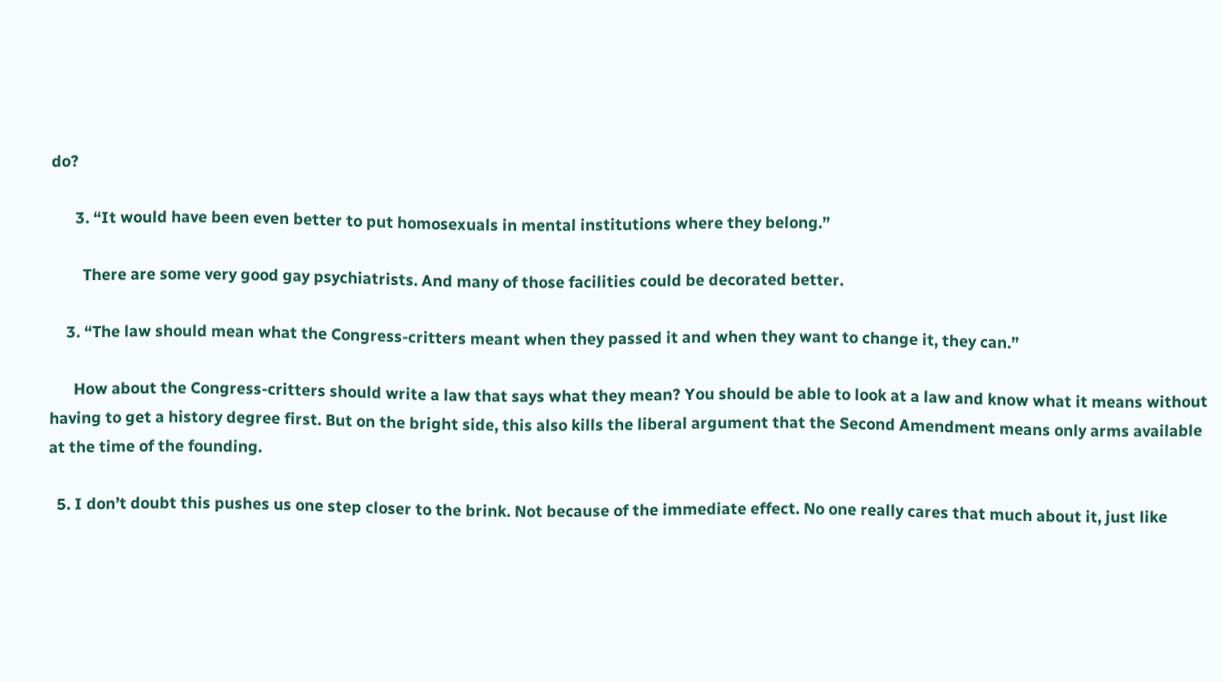do?

      3. “It would have been even better to put homosexuals in mental institutions where they belong.”

        There are some very good gay psychiatrists. And many of those facilities could be decorated better.

    3. “The law should mean what the Congress-critters meant when they passed it and when they want to change it, they can.”

      How about the Congress-critters should write a law that says what they mean? You should be able to look at a law and know what it means without having to get a history degree first. But on the bright side, this also kills the liberal argument that the Second Amendment means only arms available at the time of the founding.

  5. I don’t doubt this pushes us one step closer to the brink. Not because of the immediate effect. No one really cares that much about it, just like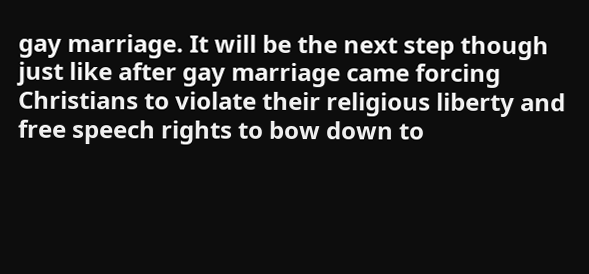gay marriage. It will be the next step though just like after gay marriage came forcing Christians to violate their religious liberty and free speech rights to bow down to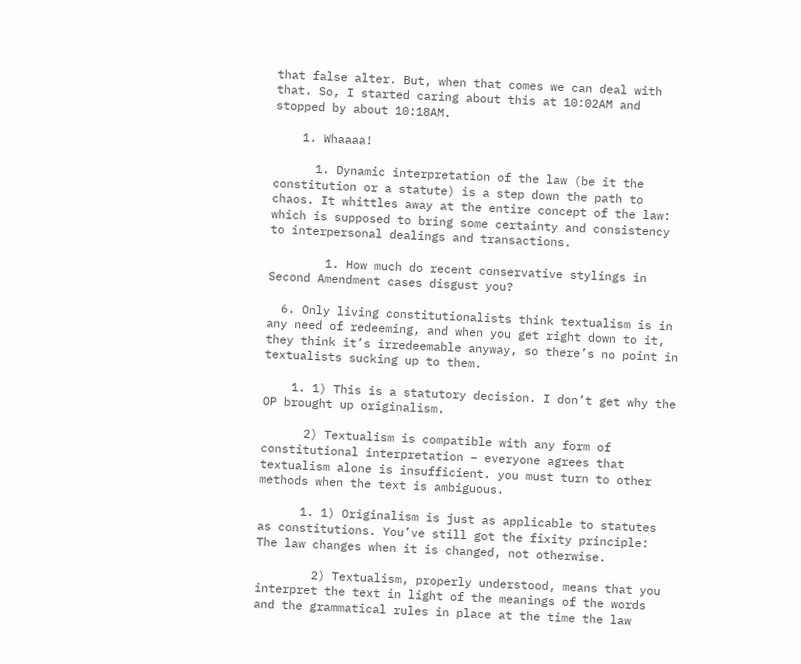that false alter. But, when that comes we can deal with that. So, I started caring about this at 10:02AM and stopped by about 10:18AM.

    1. Whaaaa!

      1. Dynamic interpretation of the law (be it the constitution or a statute) is a step down the path to chaos. It whittles away at the entire concept of the law: which is supposed to bring some certainty and consistency to interpersonal dealings and transactions.

        1. How much do recent conservative stylings in Second Amendment cases disgust you?

  6. Only living constitutionalists think textualism is in any need of redeeming, and when you get right down to it, they think it’s irredeemable anyway, so there’s no point in textualists sucking up to them.

    1. 1) This is a statutory decision. I don’t get why the OP brought up originalism.

      2) Textualism is compatible with any form of constitutional interpretation – everyone agrees that textualism alone is insufficient. you must turn to other methods when the text is ambiguous.

      1. 1) Originalism is just as applicable to statutes as constitutions. You’ve still got the fixity principle: The law changes when it is changed, not otherwise.

        2) Textualism, properly understood, means that you interpret the text in light of the meanings of the words and the grammatical rules in place at the time the law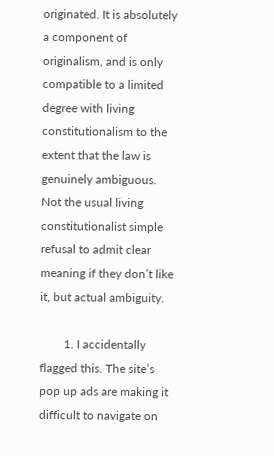originated. It is absolutely a component of originalism, and is only compatible to a limited degree with living constitutionalism to the extent that the law is genuinely ambiguous. Not the usual living constitutionalist simple refusal to admit clear meaning if they don’t like it, but actual ambiguity.

        1. I accidentally flagged this. The site’s pop up ads are making it difficult to navigate on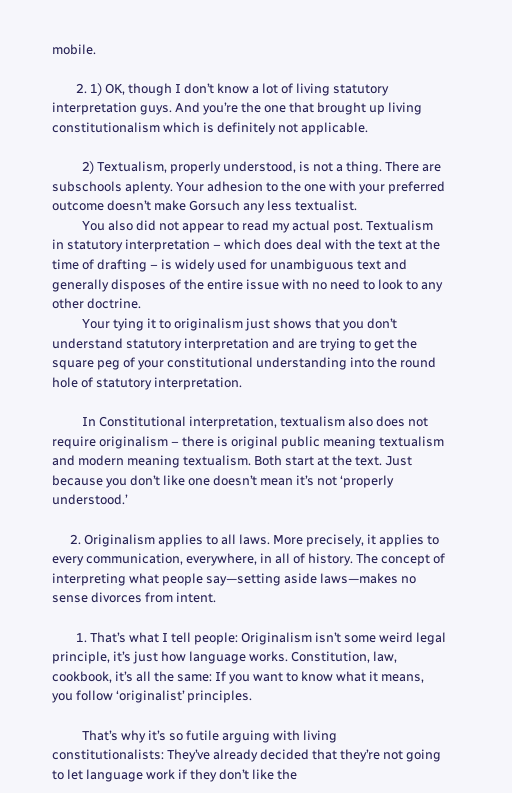mobile.

        2. 1) OK, though I don’t know a lot of living statutory interpretation guys. And you’re the one that brought up living constitutionalism which is definitely not applicable.

          2) Textualism, properly understood, is not a thing. There are subschools aplenty. Your adhesion to the one with your preferred outcome doesn’t make Gorsuch any less textualist.
          You also did not appear to read my actual post. Textualism in statutory interpretation – which does deal with the text at the time of drafting – is widely used for unambiguous text and generally disposes of the entire issue with no need to look to any other doctrine.
          Your tying it to originalism just shows that you don’t understand statutory interpretation and are trying to get the square peg of your constitutional understanding into the round hole of statutory interpretation.

          In Constitutional interpretation, textualism also does not require originalism – there is original public meaning textualism and modern meaning textualism. Both start at the text. Just because you don’t like one doesn’t mean it’s not ‘properly understood.’

      2. Originalism applies to all laws. More precisely, it applies to every communication, everywhere, in all of history. The concept of interpreting what people say—setting aside laws—makes no sense divorces from intent.

        1. That’s what I tell people: Originalism isn’t some weird legal principle, it’s just how language works. Constitution, law, cookbook, it’s all the same: If you want to know what it means, you follow ‘originalist’ principles.

          That’s why it’s so futile arguing with living constitutionalists: They’ve already decided that they’re not going to let language work if they don’t like the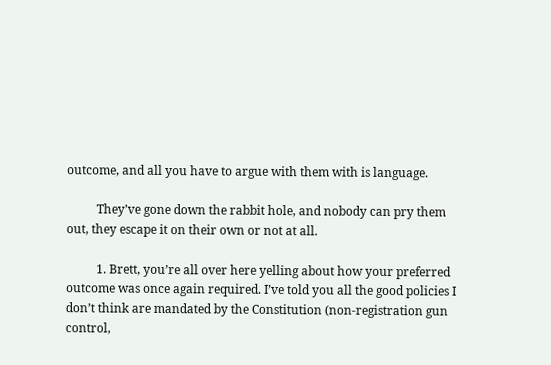outcome, and all you have to argue with them with is language.

          They’ve gone down the rabbit hole, and nobody can pry them out, they escape it on their own or not at all.

          1. Brett, you’re all over here yelling about how your preferred outcome was once again required. I’ve told you all the good policies I don’t think are mandated by the Constitution (non-registration gun control,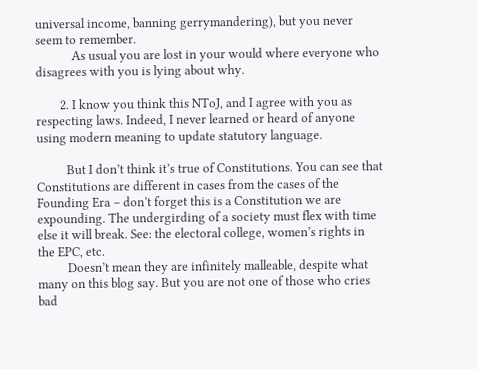universal income, banning gerrymandering), but you never seem to remember.
            As usual you are lost in your would where everyone who disagrees with you is lying about why.

        2. I know you think this NToJ, and I agree with you as respecting laws. Indeed, I never learned or heard of anyone using modern meaning to update statutory language.

          But I don’t think it’s true of Constitutions. You can see that Constitutions are different in cases from the cases of the Founding Era – don’t forget this is a Constitution we are expounding. The undergirding of a society must flex with time else it will break. See: the electoral college, women’s rights in the EPC, etc.
          Doesn’t mean they are infinitely malleable, despite what many on this blog say. But you are not one of those who cries bad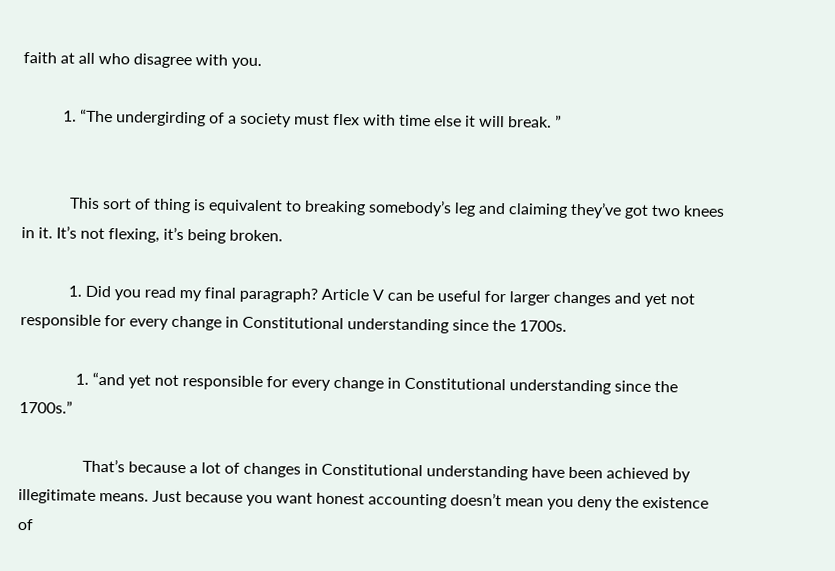faith at all who disagree with you.

          1. “The undergirding of a society must flex with time else it will break. ”


            This sort of thing is equivalent to breaking somebody’s leg and claiming they’ve got two knees in it. It’s not flexing, it’s being broken.

            1. Did you read my final paragraph? Article V can be useful for larger changes and yet not responsible for every change in Constitutional understanding since the 1700s.

              1. “and yet not responsible for every change in Constitutional understanding since the 1700s.”

                That’s because a lot of changes in Constitutional understanding have been achieved by illegitimate means. Just because you want honest accounting doesn’t mean you deny the existence of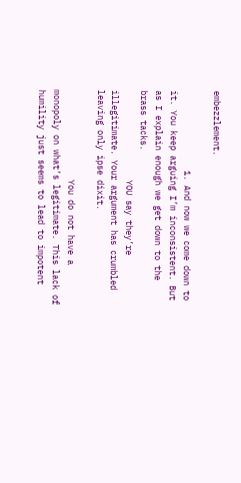embezzlement.

                1. And now we come down to it. You keep arguing I’m inconsistent. But as I explain enough we get down to the brass tacks.
                  YOU say they’re illegitimate. Your argument has crumbled leaving only ipse dixit.

                  You do not have a monopoly on what’s legitimate. This lack of humility just seems to lead to impotent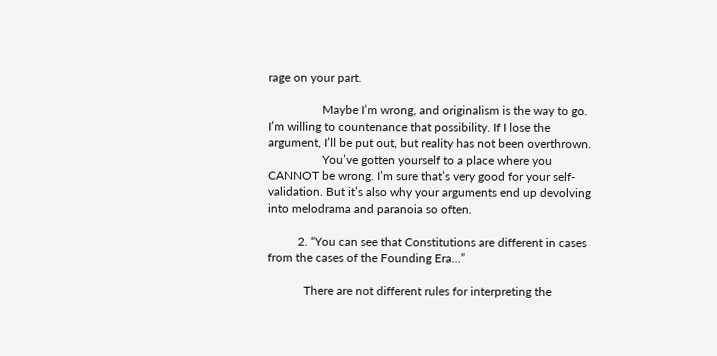rage on your part.

                  Maybe I’m wrong, and originalism is the way to go. I’m willing to countenance that possibility. If I lose the argument, I’ll be put out, but reality has not been overthrown.
                  You’ve gotten yourself to a place where you CANNOT be wrong. I’m sure that’s very good for your self-validation. But it’s also why your arguments end up devolving into melodrama and paranoia so often.

          2. “You can see that Constitutions are different in cases from the cases of the Founding Era…”

            There are not different rules for interpreting the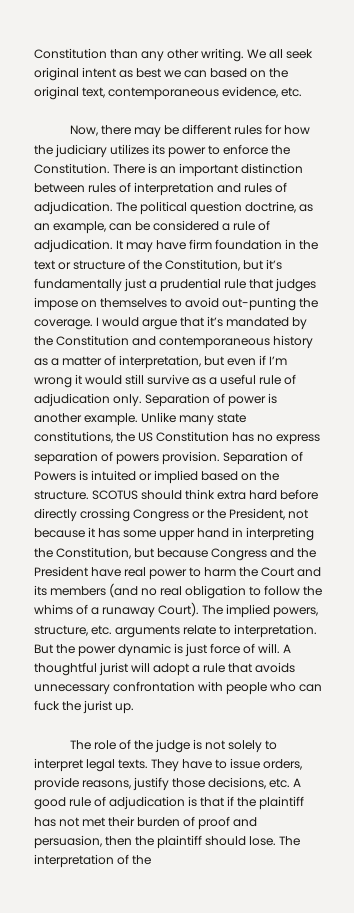Constitution than any other writing. We all seek original intent as best we can based on the original text, contemporaneous evidence, etc.

            Now, there may be different rules for how the judiciary utilizes its power to enforce the Constitution. There is an important distinction between rules of interpretation and rules of adjudication. The political question doctrine, as an example, can be considered a rule of adjudication. It may have firm foundation in the text or structure of the Constitution, but it’s fundamentally just a prudential rule that judges impose on themselves to avoid out-punting the coverage. I would argue that it’s mandated by the Constitution and contemporaneous history as a matter of interpretation, but even if I’m wrong it would still survive as a useful rule of adjudication only. Separation of power is another example. Unlike many state constitutions, the US Constitution has no express separation of powers provision. Separation of Powers is intuited or implied based on the structure. SCOTUS should think extra hard before directly crossing Congress or the President, not because it has some upper hand in interpreting the Constitution, but because Congress and the President have real power to harm the Court and its members (and no real obligation to follow the whims of a runaway Court). The implied powers, structure, etc. arguments relate to interpretation. But the power dynamic is just force of will. A thoughtful jurist will adopt a rule that avoids unnecessary confrontation with people who can fuck the jurist up.

            The role of the judge is not solely to interpret legal texts. They have to issue orders, provide reasons, justify those decisions, etc. A good rule of adjudication is that if the plaintiff has not met their burden of proof and persuasion, then the plaintiff should lose. The interpretation of the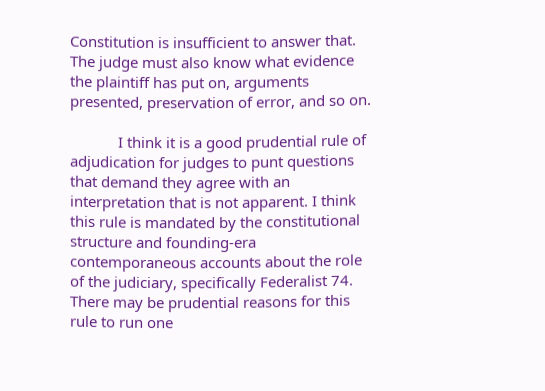Constitution is insufficient to answer that. The judge must also know what evidence the plaintiff has put on, arguments presented, preservation of error, and so on.

            I think it is a good prudential rule of adjudication for judges to punt questions that demand they agree with an interpretation that is not apparent. I think this rule is mandated by the constitutional structure and founding-era contemporaneous accounts about the role of the judiciary, specifically Federalist 74. There may be prudential reasons for this rule to run one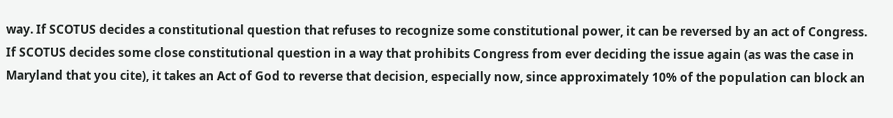way. If SCOTUS decides a constitutional question that refuses to recognize some constitutional power, it can be reversed by an act of Congress. If SCOTUS decides some close constitutional question in a way that prohibits Congress from ever deciding the issue again (as was the case in Maryland that you cite), it takes an Act of God to reverse that decision, especially now, since approximately 10% of the population can block an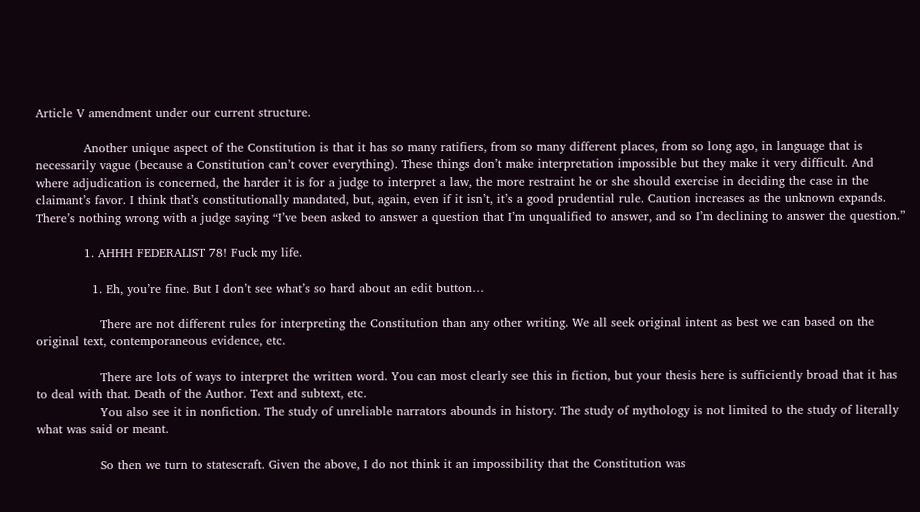Article V amendment under our current structure.

            Another unique aspect of the Constitution is that it has so many ratifiers, from so many different places, from so long ago, in language that is necessarily vague (because a Constitution can’t cover everything). These things don’t make interpretation impossible but they make it very difficult. And where adjudication is concerned, the harder it is for a judge to interpret a law, the more restraint he or she should exercise in deciding the case in the claimant’s favor. I think that’s constitutionally mandated, but, again, even if it isn’t, it’s a good prudential rule. Caution increases as the unknown expands. There’s nothing wrong with a judge saying “I’ve been asked to answer a question that I’m unqualified to answer, and so I’m declining to answer the question.”

            1. AHHH FEDERALIST 78! Fuck my life.

              1. Eh, you’re fine. But I don’t see what’s so hard about an edit button…

                There are not different rules for interpreting the Constitution than any other writing. We all seek original intent as best we can based on the original text, contemporaneous evidence, etc.

                There are lots of ways to interpret the written word. You can most clearly see this in fiction, but your thesis here is sufficiently broad that it has to deal with that. Death of the Author. Text and subtext, etc.
                You also see it in nonfiction. The study of unreliable narrators abounds in history. The study of mythology is not limited to the study of literally what was said or meant.

                So then we turn to statescraft. Given the above, I do not think it an impossibility that the Constitution was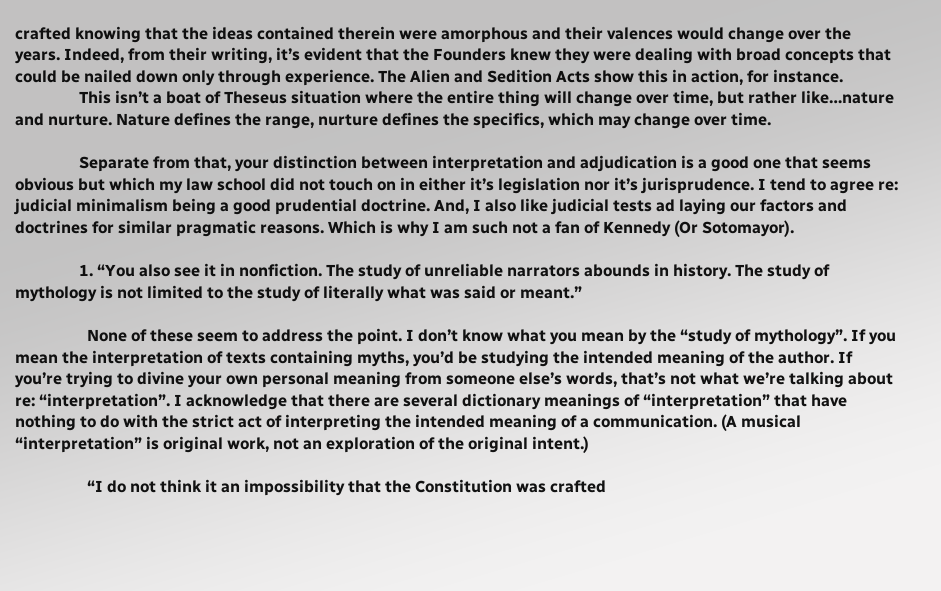crafted knowing that the ideas contained therein were amorphous and their valences would change over the years. Indeed, from their writing, it’s evident that the Founders knew they were dealing with broad concepts that could be nailed down only through experience. The Alien and Sedition Acts show this in action, for instance.
                This isn’t a boat of Theseus situation where the entire thing will change over time, but rather like…nature and nurture. Nature defines the range, nurture defines the specifics, which may change over time.

                Separate from that, your distinction between interpretation and adjudication is a good one that seems obvious but which my law school did not touch on in either it’s legislation nor it’s jurisprudence. I tend to agree re: judicial minimalism being a good prudential doctrine. And, I also like judicial tests ad laying our factors and doctrines for similar pragmatic reasons. Which is why I am such not a fan of Kennedy (Or Sotomayor).

                1. “You also see it in nonfiction. The study of unreliable narrators abounds in history. The study of mythology is not limited to the study of literally what was said or meant.”

                  None of these seem to address the point. I don’t know what you mean by the “study of mythology”. If you mean the interpretation of texts containing myths, you’d be studying the intended meaning of the author. If you’re trying to divine your own personal meaning from someone else’s words, that’s not what we’re talking about re: “interpretation”. I acknowledge that there are several dictionary meanings of “interpretation” that have nothing to do with the strict act of interpreting the intended meaning of a communication. (A musical “interpretation” is original work, not an exploration of the original intent.)

                  “I do not think it an impossibility that the Constitution was crafted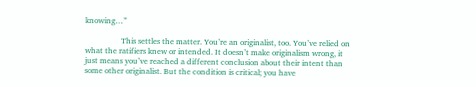knowing…”

                  This settles the matter. You’re an originalist, too. You’ve relied on what the ratifiers knew or intended. It doesn’t make originalism wrong, it just means you’ve reached a different conclusion about their intent than some other originalist. But the condition is critical; you have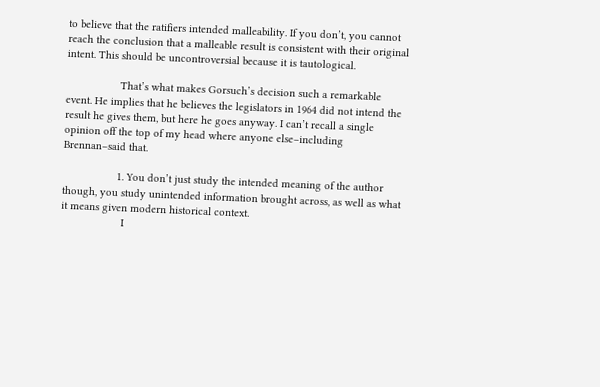to believe that the ratifiers intended malleability. If you don’t, you cannot reach the conclusion that a malleable result is consistent with their original intent. This should be uncontroversial because it is tautological.

                  That’s what makes Gorsuch’s decision such a remarkable event. He implies that he believes the legislators in 1964 did not intend the result he gives them, but here he goes anyway. I can’t recall a single opinion off the top of my head where anyone else–including Brennan–said that.

                  1. You don’t just study the intended meaning of the author though, you study unintended information brought across, as well as what it means given modern historical context.
                    I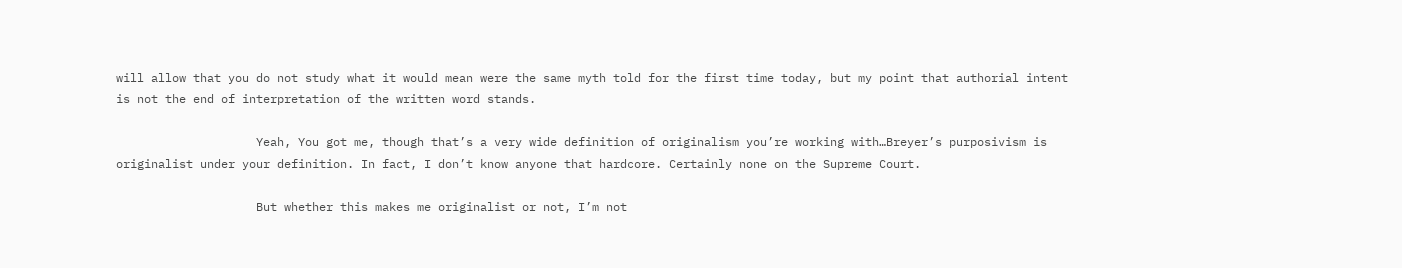will allow that you do not study what it would mean were the same myth told for the first time today, but my point that authorial intent is not the end of interpretation of the written word stands.

                    Yeah, You got me, though that’s a very wide definition of originalism you’re working with…Breyer’s purposivism is originalist under your definition. In fact, I don’t know anyone that hardcore. Certainly none on the Supreme Court.

                    But whether this makes me originalist or not, I’m not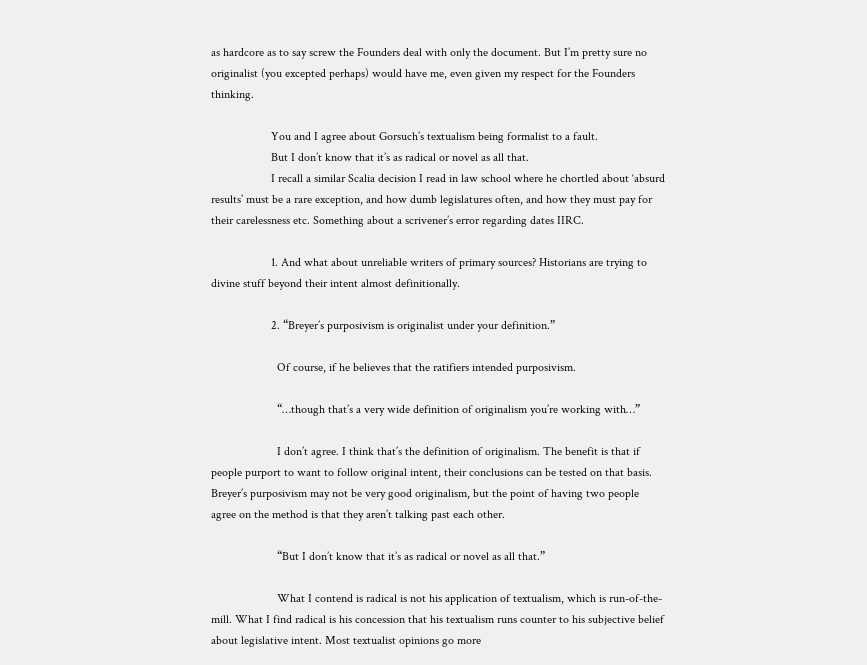as hardcore as to say screw the Founders deal with only the document. But I’m pretty sure no originalist (you excepted perhaps) would have me, even given my respect for the Founders thinking.

                    You and I agree about Gorsuch’s textualism being formalist to a fault.
                    But I don’t know that it’s as radical or novel as all that.
                    I recall a similar Scalia decision I read in law school where he chortled about ‘absurd results’ must be a rare exception, and how dumb legislatures often, and how they must pay for their carelessness etc. Something about a scrivener’s error regarding dates IIRC.

                    1. And what about unreliable writers of primary sources? Historians are trying to divine stuff beyond their intent almost definitionally.

                    2. “Breyer’s purposivism is originalist under your definition.”

                      Of course, if he believes that the ratifiers intended purposivism.

                      “…though that’s a very wide definition of originalism you’re working with…”

                      I don’t agree. I think that’s the definition of originalism. The benefit is that if people purport to want to follow original intent, their conclusions can be tested on that basis. Breyer’s purposivism may not be very good originalism, but the point of having two people agree on the method is that they aren’t talking past each other.

                      “But I don’t know that it’s as radical or novel as all that.”

                      What I contend is radical is not his application of textualism, which is run-of-the-mill. What I find radical is his concession that his textualism runs counter to his subjective belief about legislative intent. Most textualist opinions go more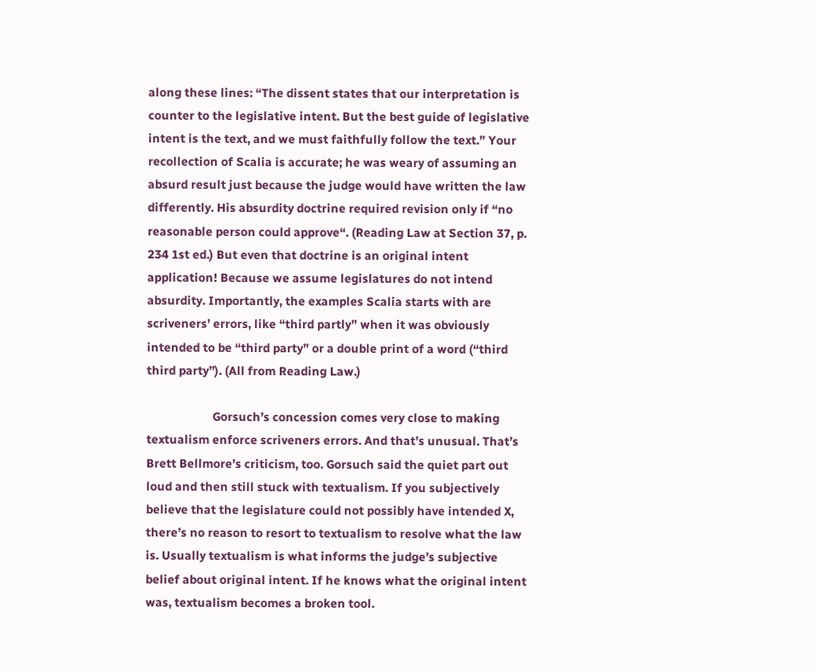along these lines: “The dissent states that our interpretation is counter to the legislative intent. But the best guide of legislative intent is the text, and we must faithfully follow the text.” Your recollection of Scalia is accurate; he was weary of assuming an absurd result just because the judge would have written the law differently. His absurdity doctrine required revision only if “no reasonable person could approve“. (Reading Law at Section 37, p. 234 1st ed.) But even that doctrine is an original intent application! Because we assume legislatures do not intend absurdity. Importantly, the examples Scalia starts with are scriveners’ errors, like “third partly” when it was obviously intended to be “third party” or a double print of a word (“third third party”). (All from Reading Law.)

                      Gorsuch’s concession comes very close to making textualism enforce scriveners errors. And that’s unusual. That’s Brett Bellmore’s criticism, too. Gorsuch said the quiet part out loud and then still stuck with textualism. If you subjectively believe that the legislature could not possibly have intended X, there’s no reason to resort to textualism to resolve what the law is. Usually textualism is what informs the judge’s subjective belief about original intent. If he knows what the original intent was, textualism becomes a broken tool.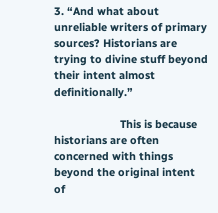3. “And what about unreliable writers of primary sources? Historians are trying to divine stuff beyond their intent almost definitionally.”

                      This is because historians are often concerned with things beyond the original intent of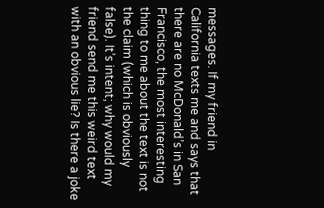messages. If my friend in California texts me and says that there are no McDonald’s in San Francisco, the most interesting thing to me about the text is not the claim (which is obviously false). It’s intent; why would my friend send me this weird text with an obvious lie? Is there a joke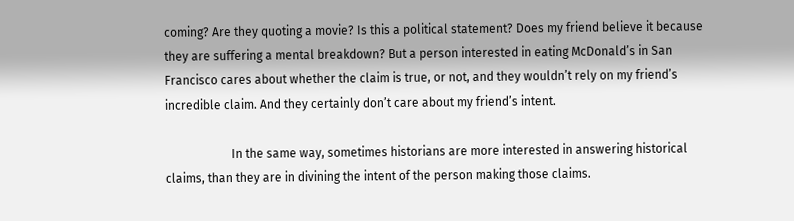coming? Are they quoting a movie? Is this a political statement? Does my friend believe it because they are suffering a mental breakdown? But a person interested in eating McDonald’s in San Francisco cares about whether the claim is true, or not, and they wouldn’t rely on my friend’s incredible claim. And they certainly don’t care about my friend’s intent.

                      In the same way, sometimes historians are more interested in answering historical claims, than they are in divining the intent of the person making those claims.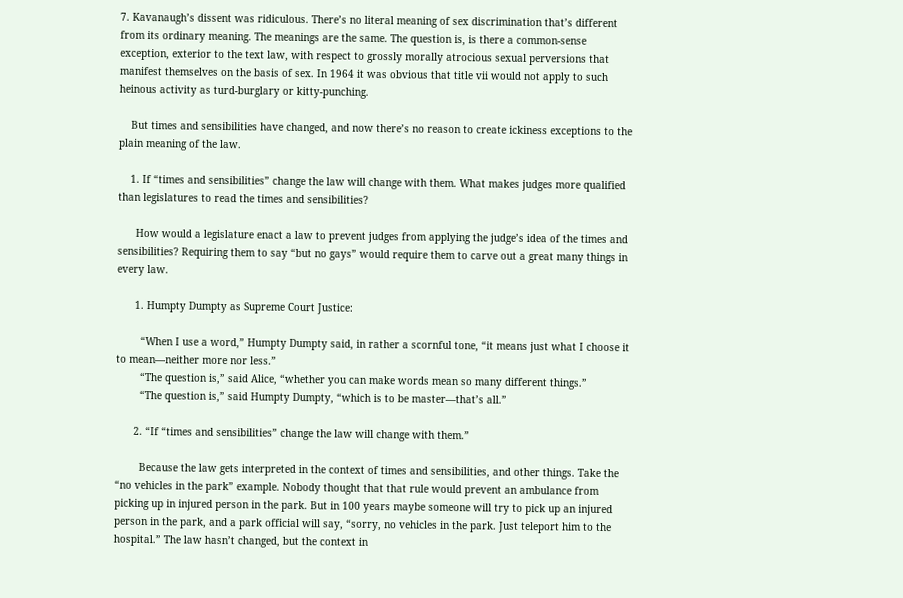7. Kavanaugh’s dissent was ridiculous. There’s no literal meaning of sex discrimination that’s different from its ordinary meaning. The meanings are the same. The question is, is there a common-sense exception, exterior to the text law, with respect to grossly morally atrocious sexual perversions that manifest themselves on the basis of sex. In 1964 it was obvious that title vii would not apply to such heinous activity as turd-burglary or kitty-punching.

    But times and sensibilities have changed, and now there’s no reason to create ickiness exceptions to the plain meaning of the law.

    1. If “times and sensibilities” change the law will change with them. What makes judges more qualified than legislatures to read the times and sensibilities?

      How would a legislature enact a law to prevent judges from applying the judge’s idea of the times and sensibilities? Requiring them to say “but no gays” would require them to carve out a great many things in every law.

      1. Humpty Dumpty as Supreme Court Justice:

        “When I use a word,” Humpty Dumpty said, in rather a scornful tone, “it means just what I choose it to mean—neither more nor less.”
        “The question is,” said Alice, “whether you can make words mean so many different things.”
        “The question is,” said Humpty Dumpty, “which is to be master—that’s all.”

      2. “If “times and sensibilities” change the law will change with them.”

        Because the law gets interpreted in the context of times and sensibilities, and other things. Take the “no vehicles in the park” example. Nobody thought that that rule would prevent an ambulance from picking up in injured person in the park. But in 100 years maybe someone will try to pick up an injured person in the park, and a park official will say, “sorry, no vehicles in the park. Just teleport him to the hospital.” The law hasn’t changed, but the context in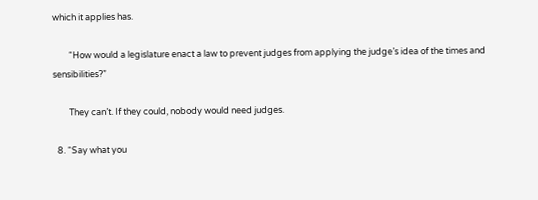which it applies has.

        “How would a legislature enact a law to prevent judges from applying the judge’s idea of the times and sensibilities?”

        They can’t. If they could, nobody would need judges.

  8. “Say what you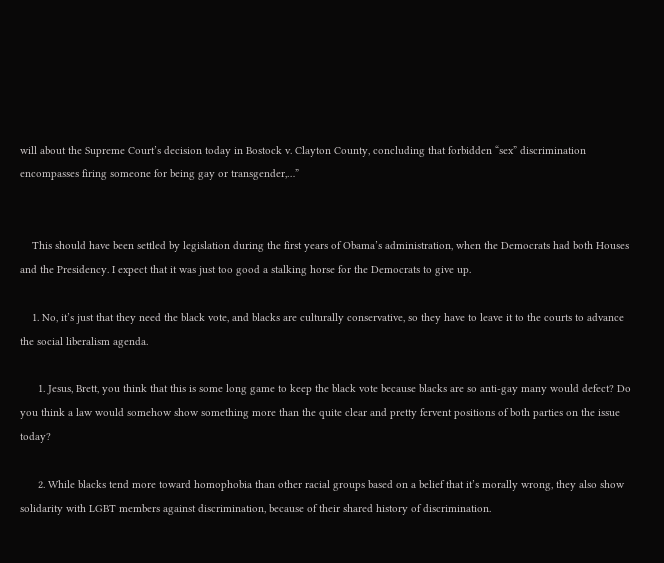will about the Supreme Court’s decision today in Bostock v. Clayton County, concluding that forbidden “sex” discrimination encompasses firing someone for being gay or transgender,…”


    This should have been settled by legislation during the first years of Obama’s administration, when the Democrats had both Houses and the Presidency. I expect that it was just too good a stalking horse for the Democrats to give up.

    1. No, it’s just that they need the black vote, and blacks are culturally conservative, so they have to leave it to the courts to advance the social liberalism agenda.

      1. Jesus, Brett, you think that this is some long game to keep the black vote because blacks are so anti-gay many would defect? Do you think a law would somehow show something more than the quite clear and pretty fervent positions of both parties on the issue today?

      2. While blacks tend more toward homophobia than other racial groups based on a belief that it’s morally wrong, they also show solidarity with LGBT members against discrimination, because of their shared history of discrimination.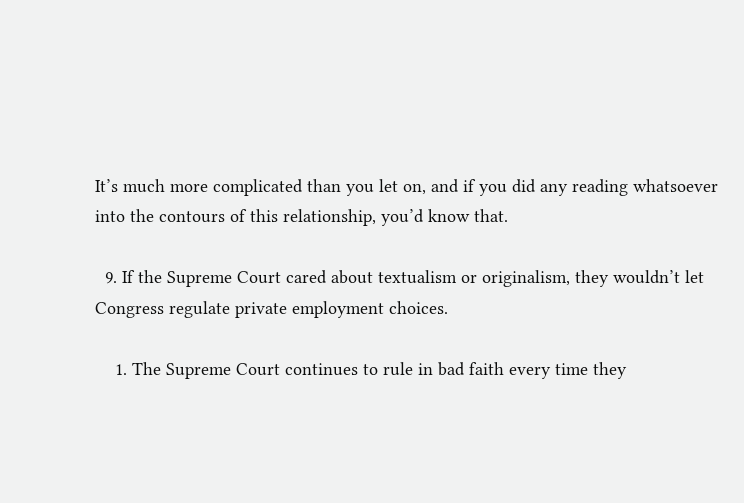It’s much more complicated than you let on, and if you did any reading whatsoever into the contours of this relationship, you’d know that.

  9. If the Supreme Court cared about textualism or originalism, they wouldn’t let Congress regulate private employment choices.

    1. The Supreme Court continues to rule in bad faith every time they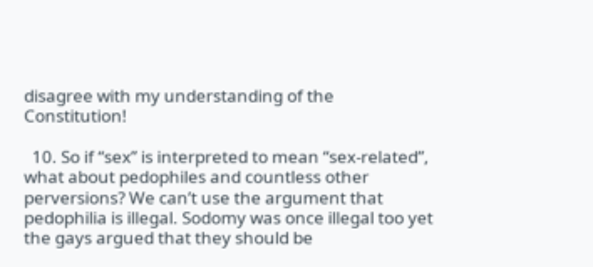disagree with my understanding of the Constitution!

  10. So if “sex” is interpreted to mean “sex-related”, what about pedophiles and countless other perversions? We can’t use the argument that pedophilia is illegal. Sodomy was once illegal too yet the gays argued that they should be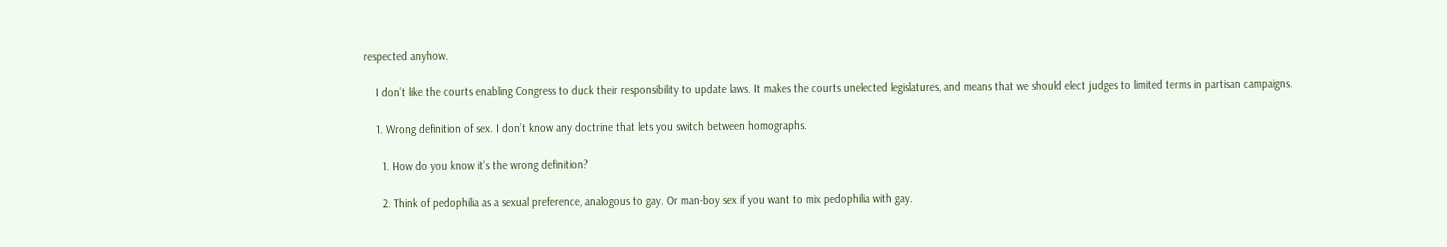respected anyhow.

    I don’t like the courts enabling Congress to duck their responsibility to update laws. It makes the courts unelected legislatures, and means that we should elect judges to limited terms in partisan campaigns.

    1. Wrong definition of sex. I don’t know any doctrine that lets you switch between homographs.

      1. How do you know it’s the wrong definition?

      2. Think of pedophilia as a sexual preference, analogous to gay. Or man-boy sex if you want to mix pedophilia with gay.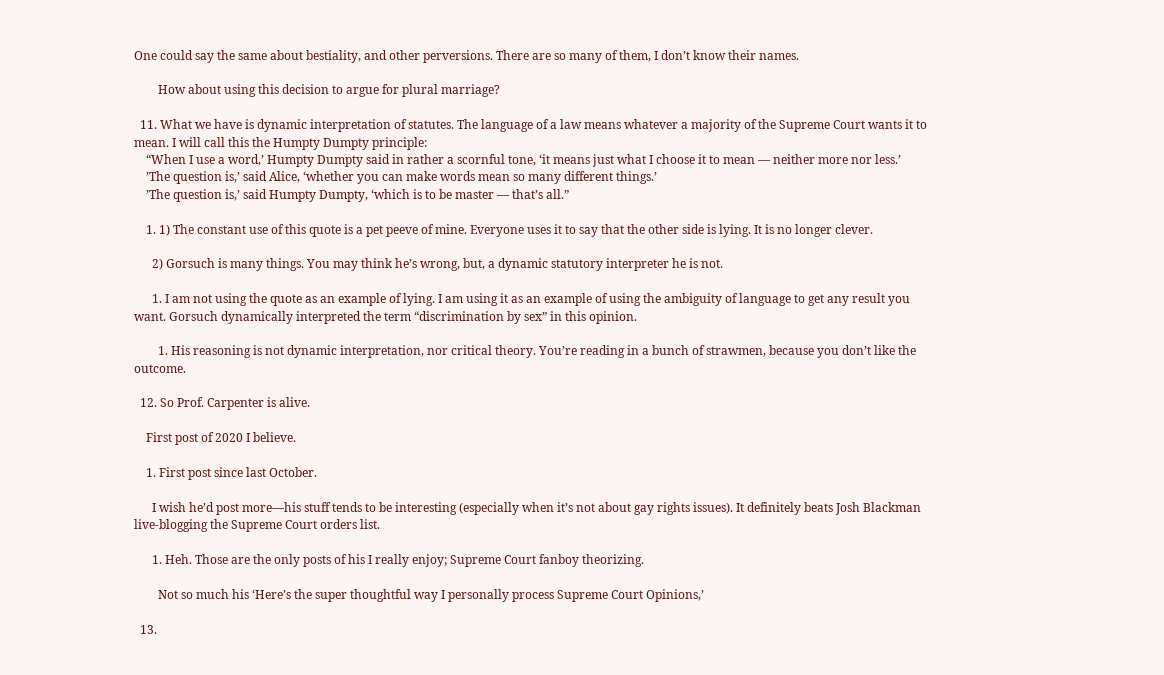One could say the same about bestiality, and other perversions. There are so many of them, I don’t know their names.

        How about using this decision to argue for plural marriage?

  11. What we have is dynamic interpretation of statutes. The language of a law means whatever a majority of the Supreme Court wants it to mean. I will call this the Humpty Dumpty principle:
    “When I use a word,’ Humpty Dumpty said in rather a scornful tone, ‘it means just what I choose it to mean — neither more nor less.’
    ’The question is,’ said Alice, ‘whether you can make words mean so many different things.’
    ’The question is,’ said Humpty Dumpty, ‘which is to be master — that’s all.”

    1. 1) The constant use of this quote is a pet peeve of mine. Everyone uses it to say that the other side is lying. It is no longer clever.

      2) Gorsuch is many things. You may think he’s wrong, but, a dynamic statutory interpreter he is not.

      1. I am not using the quote as an example of lying. I am using it as an example of using the ambiguity of language to get any result you want. Gorsuch dynamically interpreted the term “discrimination by sex” in this opinion.

        1. His reasoning is not dynamic interpretation, nor critical theory. You’re reading in a bunch of strawmen, because you don’t like the outcome.

  12. So Prof. Carpenter is alive.

    First post of 2020 I believe.

    1. First post since last October.

      I wish he’d post more—his stuff tends to be interesting (especially when it’s not about gay rights issues). It definitely beats Josh Blackman live-blogging the Supreme Court orders list.

      1. Heh. Those are the only posts of his I really enjoy; Supreme Court fanboy theorizing.

        Not so much his ‘Here’s the super thoughtful way I personally process Supreme Court Opinions,’

  13.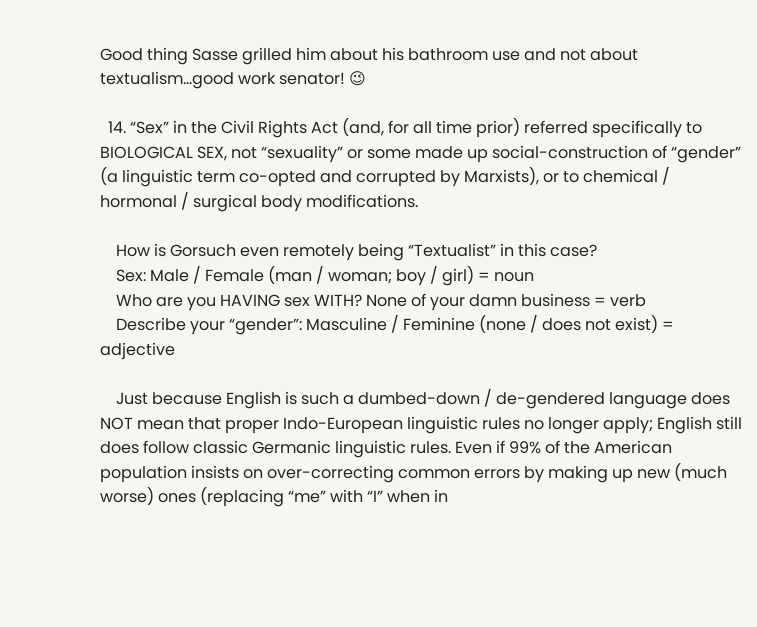Good thing Sasse grilled him about his bathroom use and not about textualism…good work senator! 😉

  14. “Sex” in the Civil Rights Act (and, for all time prior) referred specifically to BIOLOGICAL SEX, not “sexuality” or some made up social-construction of “gender” (a linguistic term co-opted and corrupted by Marxists), or to chemical / hormonal / surgical body modifications.

    How is Gorsuch even remotely being “Textualist” in this case?
    Sex: Male / Female (man / woman; boy / girl) = noun
    Who are you HAVING sex WITH? None of your damn business = verb
    Describe your “gender”: Masculine / Feminine (none / does not exist) = adjective

    Just because English is such a dumbed-down / de-gendered language does NOT mean that proper Indo-European linguistic rules no longer apply; English still does follow classic Germanic linguistic rules. Even if 99% of the American population insists on over-correcting common errors by making up new (much worse) ones (replacing “me” with “I” when in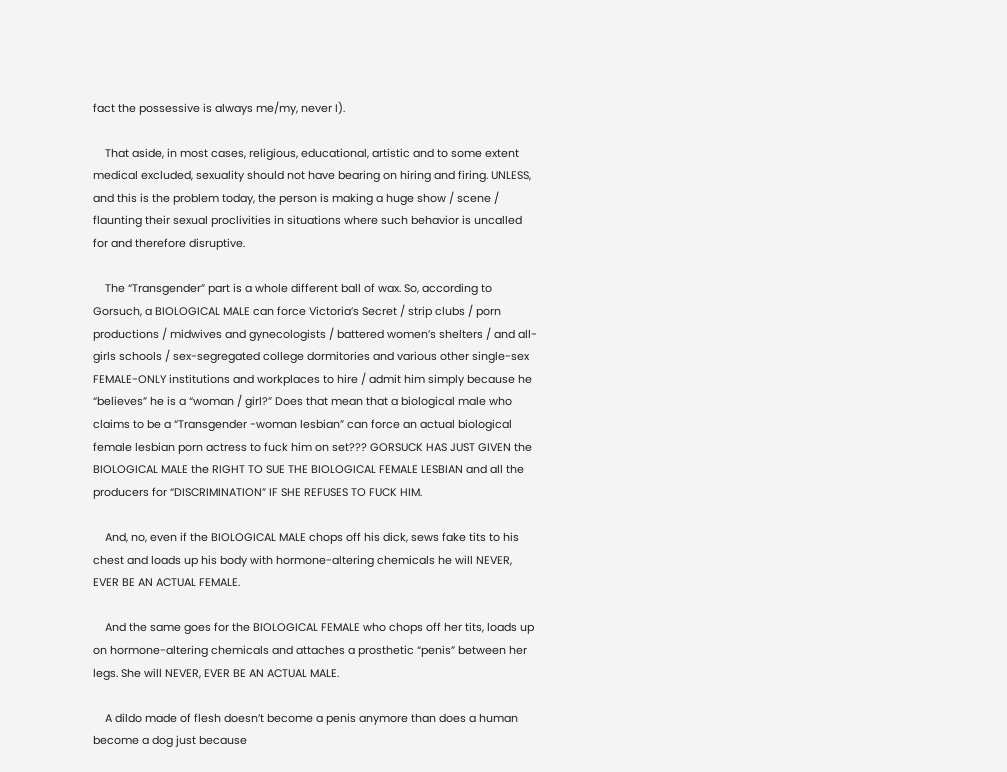fact the possessive is always me/my, never I).

    That aside, in most cases, religious, educational, artistic and to some extent medical excluded, sexuality should not have bearing on hiring and firing. UNLESS, and this is the problem today, the person is making a huge show / scene / flaunting their sexual proclivities in situations where such behavior is uncalled for and therefore disruptive.

    The “Transgender” part is a whole different ball of wax. So, according to Gorsuch, a BIOLOGICAL MALE can force Victoria’s Secret / strip clubs / porn productions / midwives and gynecologists / battered women’s shelters / and all-girls schools / sex-segregated college dormitories and various other single-sex FEMALE-ONLY institutions and workplaces to hire / admit him simply because he “believes” he is a “woman / girl?” Does that mean that a biological male who claims to be a “Transgender -woman lesbian” can force an actual biological female lesbian porn actress to fuck him on set??? GORSUCK HAS JUST GIVEN the BIOLOGICAL MALE the RIGHT TO SUE THE BIOLOGICAL FEMALE LESBIAN and all the producers for “DISCRIMINATION” IF SHE REFUSES TO FUCK HIM.

    And, no, even if the BIOLOGICAL MALE chops off his dick, sews fake tits to his chest and loads up his body with hormone-altering chemicals he will NEVER, EVER BE AN ACTUAL FEMALE.

    And the same goes for the BIOLOGICAL FEMALE who chops off her tits, loads up on hormone-altering chemicals and attaches a prosthetic “penis” between her legs. She will NEVER, EVER BE AN ACTUAL MALE.

    A dildo made of flesh doesn’t become a penis anymore than does a human become a dog just because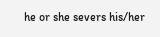he or she severs his/her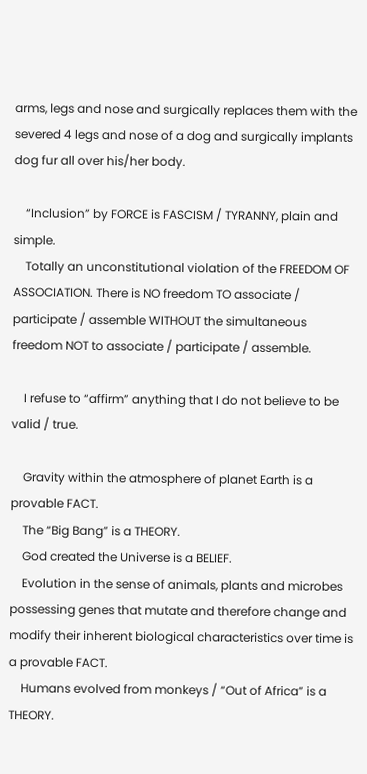arms, legs and nose and surgically replaces them with the severed 4 legs and nose of a dog and surgically implants dog fur all over his/her body.

    “Inclusion” by FORCE is FASCISM / TYRANNY, plain and simple.
    Totally an unconstitutional violation of the FREEDOM OF ASSOCIATION. There is NO freedom TO associate / participate / assemble WITHOUT the simultaneous freedom NOT to associate / participate / assemble.

    I refuse to “affirm” anything that I do not believe to be valid / true.

    Gravity within the atmosphere of planet Earth is a provable FACT.
    The “Big Bang” is a THEORY.
    God created the Universe is a BELIEF.
    Evolution in the sense of animals, plants and microbes possessing genes that mutate and therefore change and modify their inherent biological characteristics over time is a provable FACT.
    Humans evolved from monkeys / “Out of Africa” is a THEORY.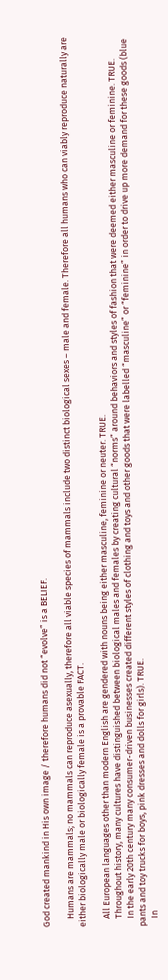God created mankind in His own image / therefore humans did not “evolve” is a BELIEF.

    Humans are mammals; no mammals can reproduce asexually, therefore all viable species of mammals include two distinct biological sexes – male and female. Therefore all humans who can viably reproduce naturally are either biologically male or biologically female is a provable FACT.

    All European languages other than modern English are gendered with nouns being either masculine, feminine or neuter. TRUE.
    Throughout history, many cultures have distinguished between biological males and females by creating cultural “norms” around behaviors and styles of fashion that were deemed either masculine or feminine. TRUE.
    In the early 20th century many consumer-driven businesses created different styles of clothing and toys and other goods that were labelled “masculine” or “feminine” in order to drive up more demand for these goods (blue pants and toy trucks for boys, pink dresses and dolls for girls). TRUE.
    In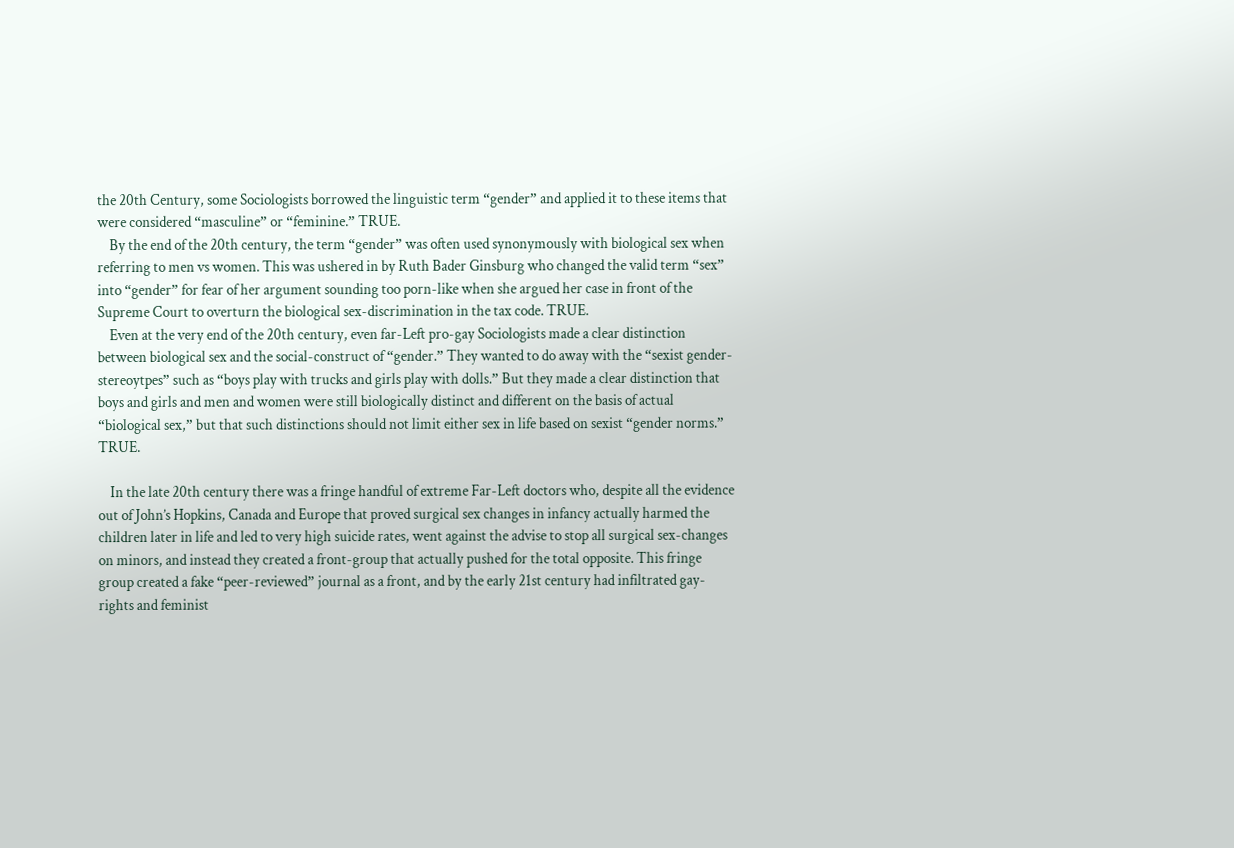the 20th Century, some Sociologists borrowed the linguistic term “gender” and applied it to these items that were considered “masculine” or “feminine.” TRUE.
    By the end of the 20th century, the term “gender” was often used synonymously with biological sex when referring to men vs women. This was ushered in by Ruth Bader Ginsburg who changed the valid term “sex” into “gender” for fear of her argument sounding too porn-like when she argued her case in front of the Supreme Court to overturn the biological sex-discrimination in the tax code. TRUE.
    Even at the very end of the 20th century, even far-Left pro-gay Sociologists made a clear distinction between biological sex and the social-construct of “gender.” They wanted to do away with the “sexist gender-stereoytpes” such as “boys play with trucks and girls play with dolls.” But they made a clear distinction that boys and girls and men and women were still biologically distinct and different on the basis of actual “biological sex,” but that such distinctions should not limit either sex in life based on sexist “gender norms.” TRUE.

    In the late 20th century there was a fringe handful of extreme Far-Left doctors who, despite all the evidence out of John’s Hopkins, Canada and Europe that proved surgical sex changes in infancy actually harmed the children later in life and led to very high suicide rates, went against the advise to stop all surgical sex-changes on minors, and instead they created a front-group that actually pushed for the total opposite. This fringe group created a fake “peer-reviewed” journal as a front, and by the early 21st century had infiltrated gay-rights and feminist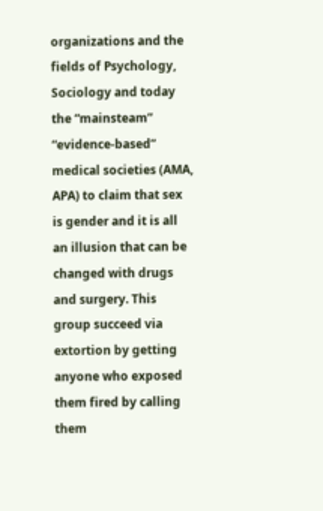organizations and the fields of Psychology, Sociology and today the “mainsteam” “evidence-based” medical societies (AMA, APA) to claim that sex is gender and it is all an illusion that can be changed with drugs and surgery. This group succeed via extortion by getting anyone who exposed them fired by calling them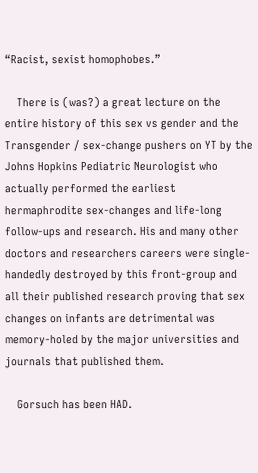“Racist, sexist homophobes.”

    There is (was?) a great lecture on the entire history of this sex vs gender and the Transgender / sex-change pushers on YT by the Johns Hopkins Pediatric Neurologist who actually performed the earliest hermaphrodite sex-changes and life-long follow-ups and research. His and many other doctors and researchers careers were single-handedly destroyed by this front-group and all their published research proving that sex changes on infants are detrimental was memory-holed by the major universities and journals that published them.

    Gorsuch has been HAD.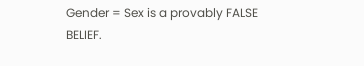Gender = Sex is a provably FALSE BELIEF.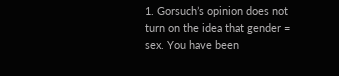1. Gorsuch’s opinion does not turn on the idea that gender = sex. You have been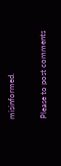misinformed.

Please to post comments